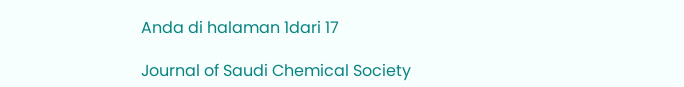Anda di halaman 1dari 17

Journal of Saudi Chemical Society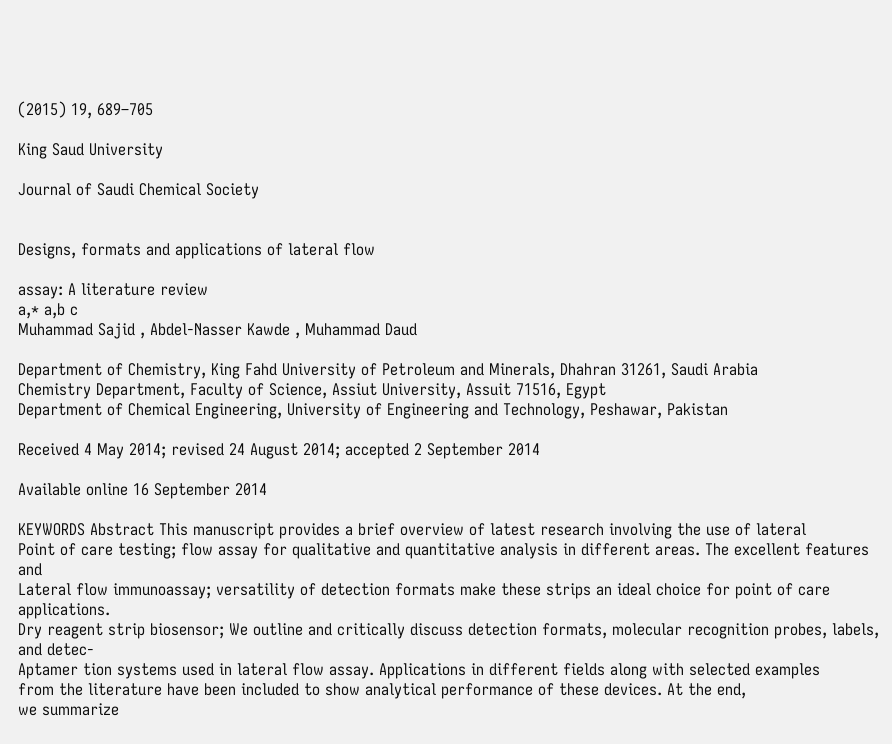(2015) 19, 689–705

King Saud University

Journal of Saudi Chemical Society


Designs, formats and applications of lateral flow

assay: A literature review
a,* a,b c
Muhammad Sajid , Abdel-Nasser Kawde , Muhammad Daud

Department of Chemistry, King Fahd University of Petroleum and Minerals, Dhahran 31261, Saudi Arabia
Chemistry Department, Faculty of Science, Assiut University, Assuit 71516, Egypt
Department of Chemical Engineering, University of Engineering and Technology, Peshawar, Pakistan

Received 4 May 2014; revised 24 August 2014; accepted 2 September 2014

Available online 16 September 2014

KEYWORDS Abstract This manuscript provides a brief overview of latest research involving the use of lateral
Point of care testing; flow assay for qualitative and quantitative analysis in different areas. The excellent features and
Lateral flow immunoassay; versatility of detection formats make these strips an ideal choice for point of care applications.
Dry reagent strip biosensor; We outline and critically discuss detection formats, molecular recognition probes, labels, and detec-
Aptamer tion systems used in lateral flow assay. Applications in different fields along with selected examples
from the literature have been included to show analytical performance of these devices. At the end,
we summarize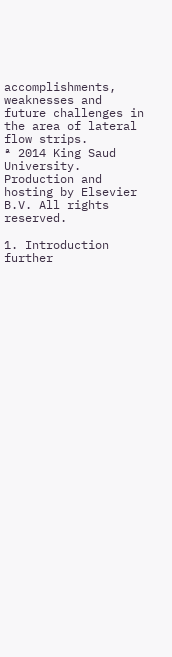accomplishments, weaknesses and future challenges in the area of lateral flow strips.
ª 2014 King Saud University. Production and hosting by Elsevier B.V. All rights reserved.

1. Introduction further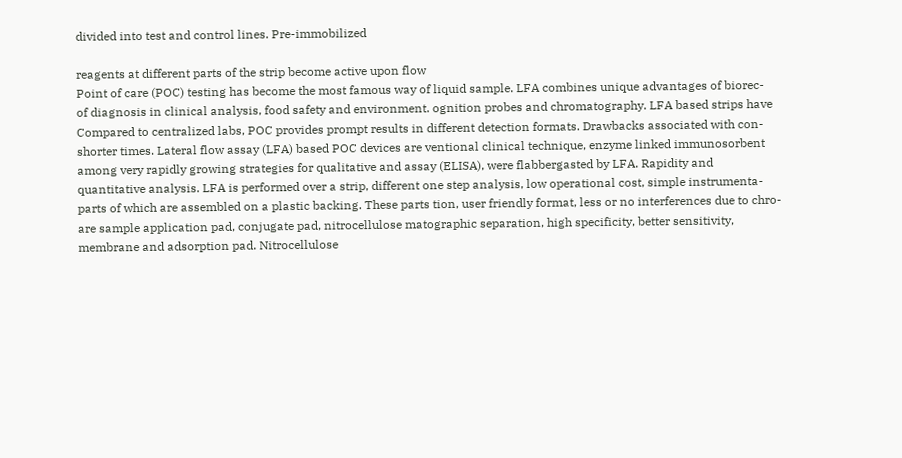divided into test and control lines. Pre-immobilized

reagents at different parts of the strip become active upon flow
Point of care (POC) testing has become the most famous way of liquid sample. LFA combines unique advantages of biorec-
of diagnosis in clinical analysis, food safety and environment. ognition probes and chromatography. LFA based strips have
Compared to centralized labs, POC provides prompt results in different detection formats. Drawbacks associated with con-
shorter times. Lateral flow assay (LFA) based POC devices are ventional clinical technique, enzyme linked immunosorbent
among very rapidly growing strategies for qualitative and assay (ELISA), were flabbergasted by LFA. Rapidity and
quantitative analysis. LFA is performed over a strip, different one step analysis, low operational cost, simple instrumenta-
parts of which are assembled on a plastic backing. These parts tion, user friendly format, less or no interferences due to chro-
are sample application pad, conjugate pad, nitrocellulose matographic separation, high specificity, better sensitivity,
membrane and adsorption pad. Nitrocellulose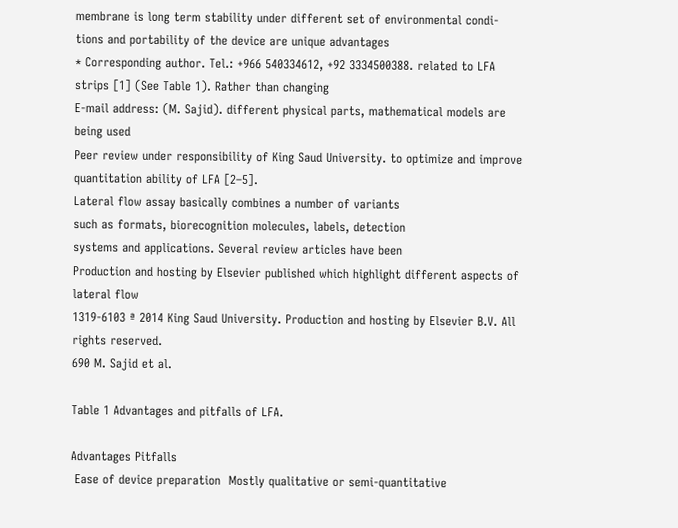membrane is long term stability under different set of environmental condi-
tions and portability of the device are unique advantages
* Corresponding author. Tel.: +966 540334612, +92 3334500388. related to LFA strips [1] (See Table 1). Rather than changing
E-mail address: (M. Sajid). different physical parts, mathematical models are being used
Peer review under responsibility of King Saud University. to optimize and improve quantitation ability of LFA [2–5].
Lateral flow assay basically combines a number of variants
such as formats, biorecognition molecules, labels, detection
systems and applications. Several review articles have been
Production and hosting by Elsevier published which highlight different aspects of lateral flow
1319-6103 ª 2014 King Saud University. Production and hosting by Elsevier B.V. All rights reserved.
690 M. Sajid et al.

Table 1 Advantages and pitfalls of LFA.

Advantages Pitfalls
 Ease of device preparation  Mostly qualitative or semi-quantitative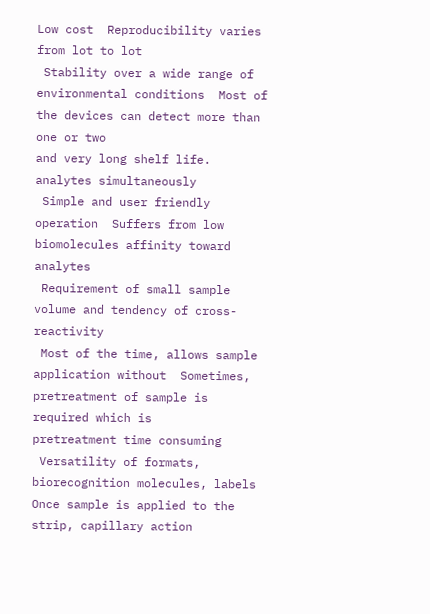Low cost  Reproducibility varies from lot to lot
 Stability over a wide range of environmental conditions  Most of the devices can detect more than one or two
and very long shelf life. analytes simultaneously
 Simple and user friendly operation  Suffers from low biomolecules affinity toward analytes
 Requirement of small sample volume and tendency of cross-reactivity
 Most of the time, allows sample application without  Sometimes, pretreatment of sample is required which is
pretreatment time consuming
 Versatility of formats, biorecognition molecules, labels  Once sample is applied to the strip, capillary action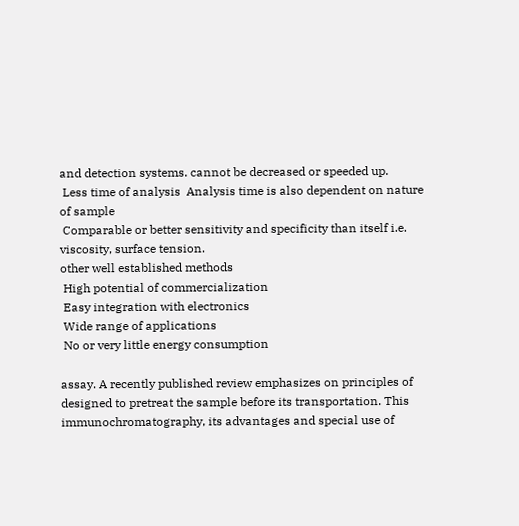and detection systems. cannot be decreased or speeded up.
 Less time of analysis  Analysis time is also dependent on nature of sample
 Comparable or better sensitivity and specificity than itself i.e. viscosity, surface tension.
other well established methods
 High potential of commercialization
 Easy integration with electronics
 Wide range of applications
 No or very little energy consumption

assay. A recently published review emphasizes on principles of designed to pretreat the sample before its transportation. This
immunochromatography, its advantages and special use of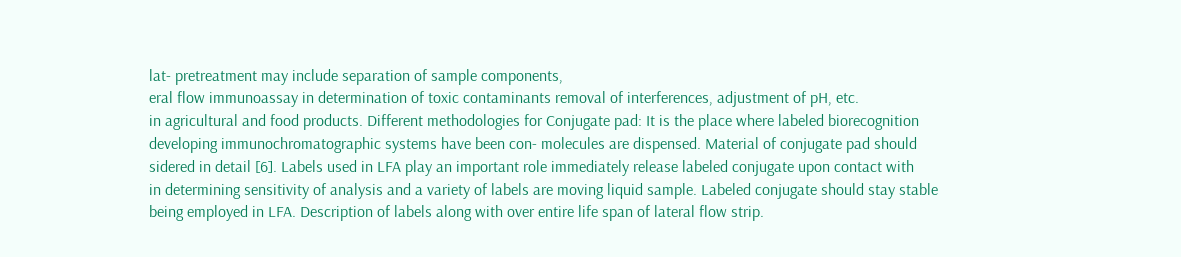lat- pretreatment may include separation of sample components,
eral flow immunoassay in determination of toxic contaminants removal of interferences, adjustment of pH, etc.
in agricultural and food products. Different methodologies for Conjugate pad: It is the place where labeled biorecognition
developing immunochromatographic systems have been con- molecules are dispensed. Material of conjugate pad should
sidered in detail [6]. Labels used in LFA play an important role immediately release labeled conjugate upon contact with
in determining sensitivity of analysis and a variety of labels are moving liquid sample. Labeled conjugate should stay stable
being employed in LFA. Description of labels along with over entire life span of lateral flow strip.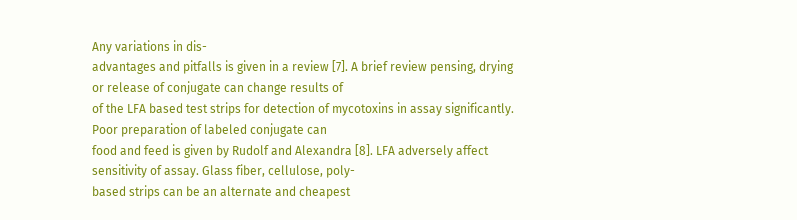Any variations in dis-
advantages and pitfalls is given in a review [7]. A brief review pensing, drying or release of conjugate can change results of
of the LFA based test strips for detection of mycotoxins in assay significantly. Poor preparation of labeled conjugate can
food and feed is given by Rudolf and Alexandra [8]. LFA adversely affect sensitivity of assay. Glass fiber, cellulose, poly-
based strips can be an alternate and cheapest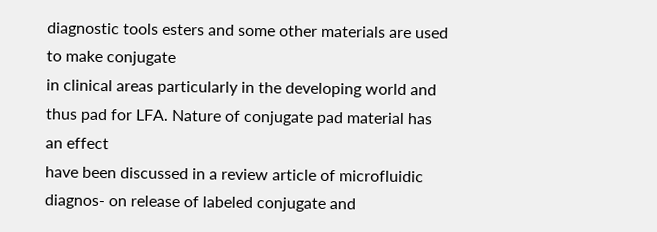diagnostic tools esters and some other materials are used to make conjugate
in clinical areas particularly in the developing world and thus pad for LFA. Nature of conjugate pad material has an effect
have been discussed in a review article of microfluidic diagnos- on release of labeled conjugate and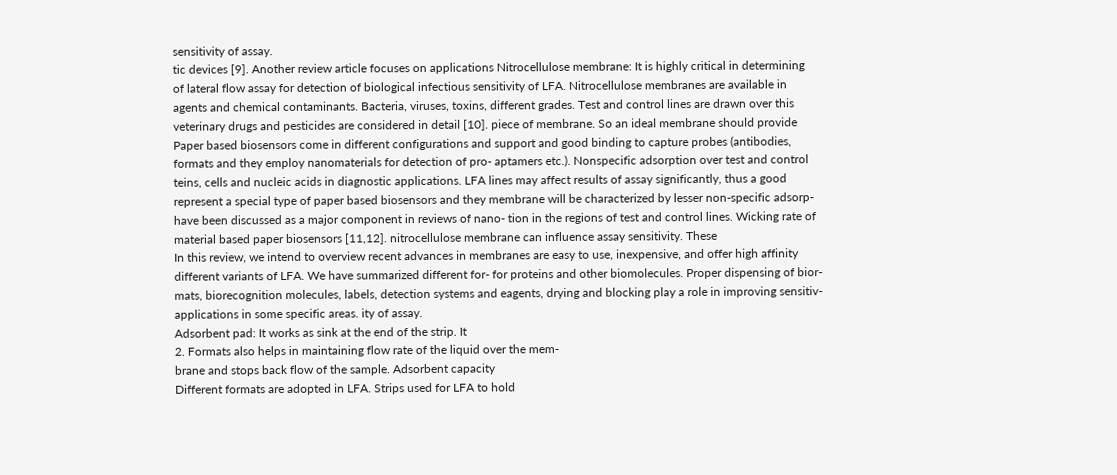sensitivity of assay.
tic devices [9]. Another review article focuses on applications Nitrocellulose membrane: It is highly critical in determining
of lateral flow assay for detection of biological infectious sensitivity of LFA. Nitrocellulose membranes are available in
agents and chemical contaminants. Bacteria, viruses, toxins, different grades. Test and control lines are drawn over this
veterinary drugs and pesticides are considered in detail [10]. piece of membrane. So an ideal membrane should provide
Paper based biosensors come in different configurations and support and good binding to capture probes (antibodies,
formats and they employ nanomaterials for detection of pro- aptamers etc.). Nonspecific adsorption over test and control
teins, cells and nucleic acids in diagnostic applications. LFA lines may affect results of assay significantly, thus a good
represent a special type of paper based biosensors and they membrane will be characterized by lesser non-specific adsorp-
have been discussed as a major component in reviews of nano- tion in the regions of test and control lines. Wicking rate of
material based paper biosensors [11,12]. nitrocellulose membrane can influence assay sensitivity. These
In this review, we intend to overview recent advances in membranes are easy to use, inexpensive, and offer high affinity
different variants of LFA. We have summarized different for- for proteins and other biomolecules. Proper dispensing of bior-
mats, biorecognition molecules, labels, detection systems and eagents, drying and blocking play a role in improving sensitiv-
applications in some specific areas. ity of assay.
Adsorbent pad: It works as sink at the end of the strip. It
2. Formats also helps in maintaining flow rate of the liquid over the mem-
brane and stops back flow of the sample. Adsorbent capacity
Different formats are adopted in LFA. Strips used for LFA to hold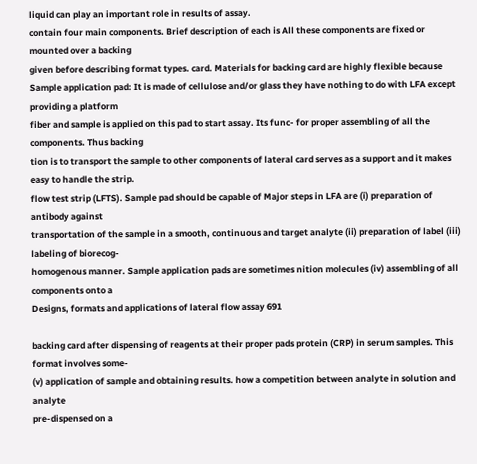liquid can play an important role in results of assay.
contain four main components. Brief description of each is All these components are fixed or mounted over a backing
given before describing format types. card. Materials for backing card are highly flexible because
Sample application pad: It is made of cellulose and/or glass they have nothing to do with LFA except providing a platform
fiber and sample is applied on this pad to start assay. Its func- for proper assembling of all the components. Thus backing
tion is to transport the sample to other components of lateral card serves as a support and it makes easy to handle the strip.
flow test strip (LFTS). Sample pad should be capable of Major steps in LFA are (i) preparation of antibody against
transportation of the sample in a smooth, continuous and target analyte (ii) preparation of label (iii) labeling of biorecog-
homogenous manner. Sample application pads are sometimes nition molecules (iv) assembling of all components onto a
Designs, formats and applications of lateral flow assay 691

backing card after dispensing of reagents at their proper pads protein (CRP) in serum samples. This format involves some-
(v) application of sample and obtaining results. how a competition between analyte in solution and analyte
pre-dispensed on a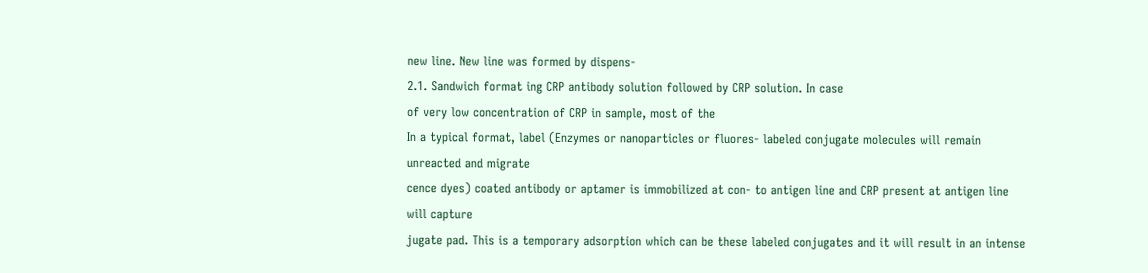new line. New line was formed by dispens-
2.1. Sandwich format ing CRP antibody solution followed by CRP solution. In case
of very low concentration of CRP in sample, most of the
In a typical format, label (Enzymes or nanoparticles or fluores- labeled conjugate molecules will remain unreacted and migrate
cence dyes) coated antibody or aptamer is immobilized at con- to antigen line and CRP present at antigen line will capture
jugate pad. This is a temporary adsorption which can be these labeled conjugates and it will result in an intense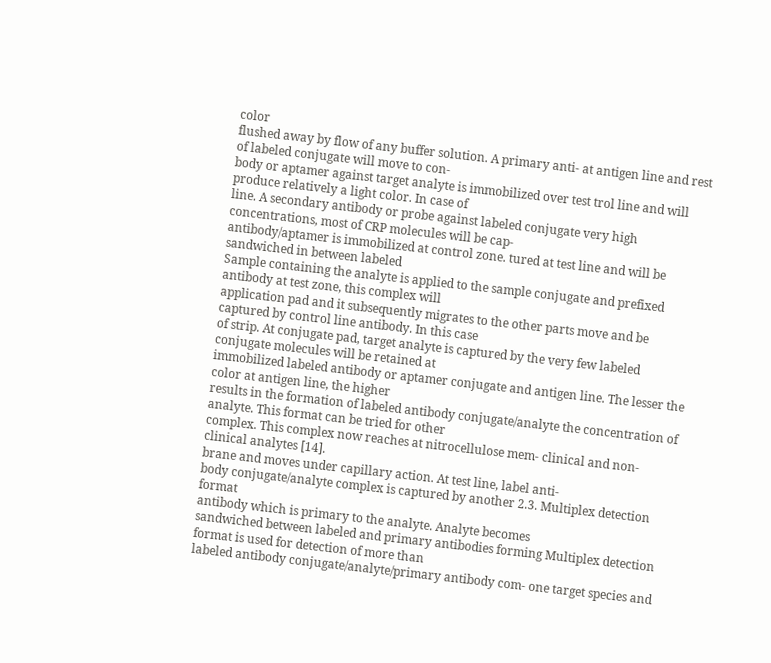color
flushed away by flow of any buffer solution. A primary anti- at antigen line and rest of labeled conjugate will move to con-
body or aptamer against target analyte is immobilized over test trol line and will produce relatively a light color. In case of
line. A secondary antibody or probe against labeled conjugate very high concentrations, most of CRP molecules will be cap-
antibody/aptamer is immobilized at control zone. tured at test line and will be sandwiched in between labeled
Sample containing the analyte is applied to the sample conjugate and prefixed antibody at test zone, this complex will
application pad and it subsequently migrates to the other parts move and be captured by control line antibody. In this case
of strip. At conjugate pad, target analyte is captured by the very few labeled conjugate molecules will be retained at
immobilized labeled antibody or aptamer conjugate and antigen line. The lesser the color at antigen line, the higher
results in the formation of labeled antibody conjugate/analyte the concentration of analyte. This format can be tried for other
complex. This complex now reaches at nitrocellulose mem- clinical and non-clinical analytes [14].
brane and moves under capillary action. At test line, label anti-
body conjugate/analyte complex is captured by another 2.3. Multiplex detection format
antibody which is primary to the analyte. Analyte becomes
sandwiched between labeled and primary antibodies forming Multiplex detection format is used for detection of more than
labeled antibody conjugate/analyte/primary antibody com- one target species and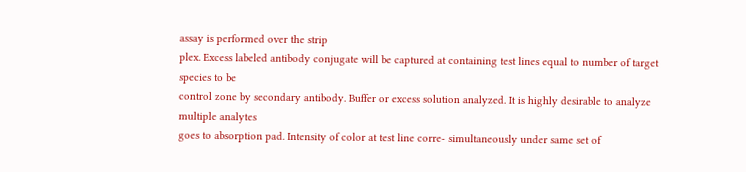assay is performed over the strip
plex. Excess labeled antibody conjugate will be captured at containing test lines equal to number of target species to be
control zone by secondary antibody. Buffer or excess solution analyzed. It is highly desirable to analyze multiple analytes
goes to absorption pad. Intensity of color at test line corre- simultaneously under same set of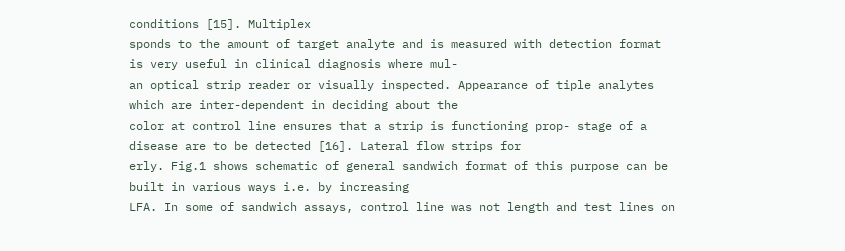conditions [15]. Multiplex
sponds to the amount of target analyte and is measured with detection format is very useful in clinical diagnosis where mul-
an optical strip reader or visually inspected. Appearance of tiple analytes which are inter-dependent in deciding about the
color at control line ensures that a strip is functioning prop- stage of a disease are to be detected [16]. Lateral flow strips for
erly. Fig.1 shows schematic of general sandwich format of this purpose can be built in various ways i.e. by increasing
LFA. In some of sandwich assays, control line was not length and test lines on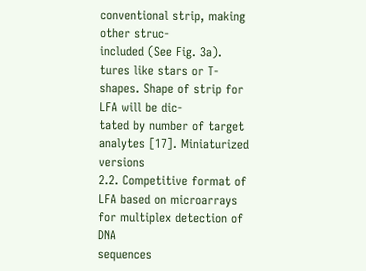conventional strip, making other struc-
included (See Fig. 3a). tures like stars or T-shapes. Shape of strip for LFA will be dic-
tated by number of target analytes [17]. Miniaturized versions
2.2. Competitive format of LFA based on microarrays for multiplex detection of DNA
sequences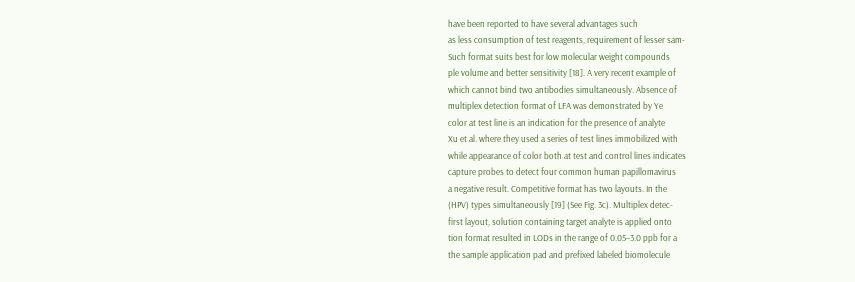have been reported to have several advantages such
as less consumption of test reagents, requirement of lesser sam-
Such format suits best for low molecular weight compounds
ple volume and better sensitivity [18]. A very recent example of
which cannot bind two antibodies simultaneously. Absence of
multiplex detection format of LFA was demonstrated by Ye
color at test line is an indication for the presence of analyte
Xu et al. where they used a series of test lines immobilized with
while appearance of color both at test and control lines indicates
capture probes to detect four common human papillomavirus
a negative result. Competitive format has two layouts. In the
(HPV) types simultaneously [19] (See Fig. 3c). Multiplex detec-
first layout, solution containing target analyte is applied onto
tion format resulted in LODs in the range of 0.05–3.0 ppb for a
the sample application pad and prefixed labeled biomolecule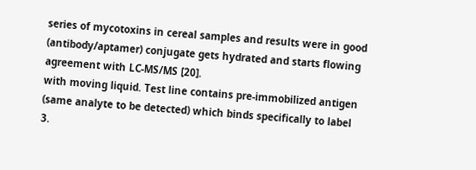series of mycotoxins in cereal samples and results were in good
(antibody/aptamer) conjugate gets hydrated and starts flowing
agreement with LC-MS/MS [20].
with moving liquid. Test line contains pre-immobilized antigen
(same analyte to be detected) which binds specifically to label
3.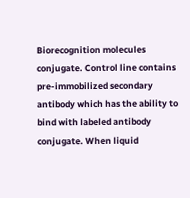Biorecognition molecules
conjugate. Control line contains pre-immobilized secondary
antibody which has the ability to bind with labeled antibody
conjugate. When liquid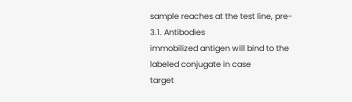sample reaches at the test line, pre- 3.1. Antibodies
immobilized antigen will bind to the labeled conjugate in case
target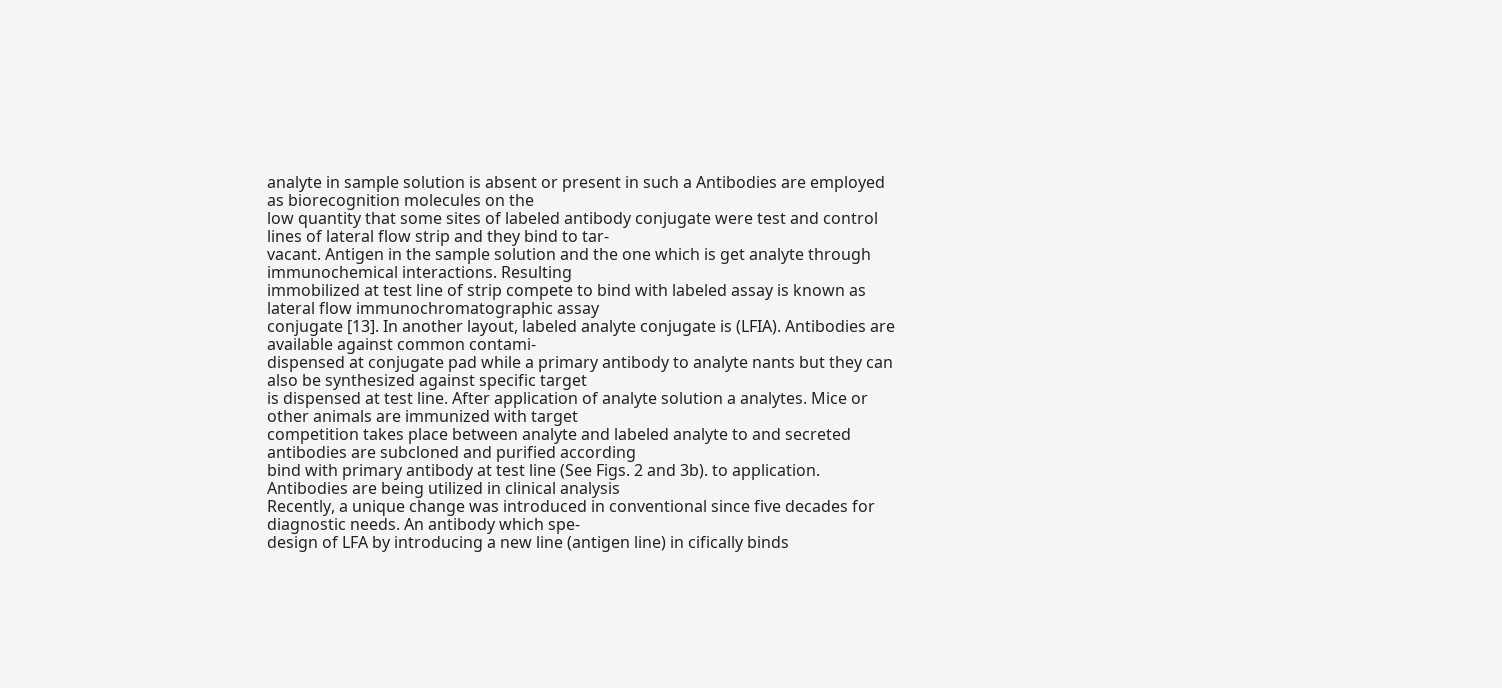analyte in sample solution is absent or present in such a Antibodies are employed as biorecognition molecules on the
low quantity that some sites of labeled antibody conjugate were test and control lines of lateral flow strip and they bind to tar-
vacant. Antigen in the sample solution and the one which is get analyte through immunochemical interactions. Resulting
immobilized at test line of strip compete to bind with labeled assay is known as lateral flow immunochromatographic assay
conjugate [13]. In another layout, labeled analyte conjugate is (LFIA). Antibodies are available against common contami-
dispensed at conjugate pad while a primary antibody to analyte nants but they can also be synthesized against specific target
is dispensed at test line. After application of analyte solution a analytes. Mice or other animals are immunized with target
competition takes place between analyte and labeled analyte to and secreted antibodies are subcloned and purified according
bind with primary antibody at test line (See Figs. 2 and 3b). to application. Antibodies are being utilized in clinical analysis
Recently, a unique change was introduced in conventional since five decades for diagnostic needs. An antibody which spe-
design of LFA by introducing a new line (antigen line) in cifically binds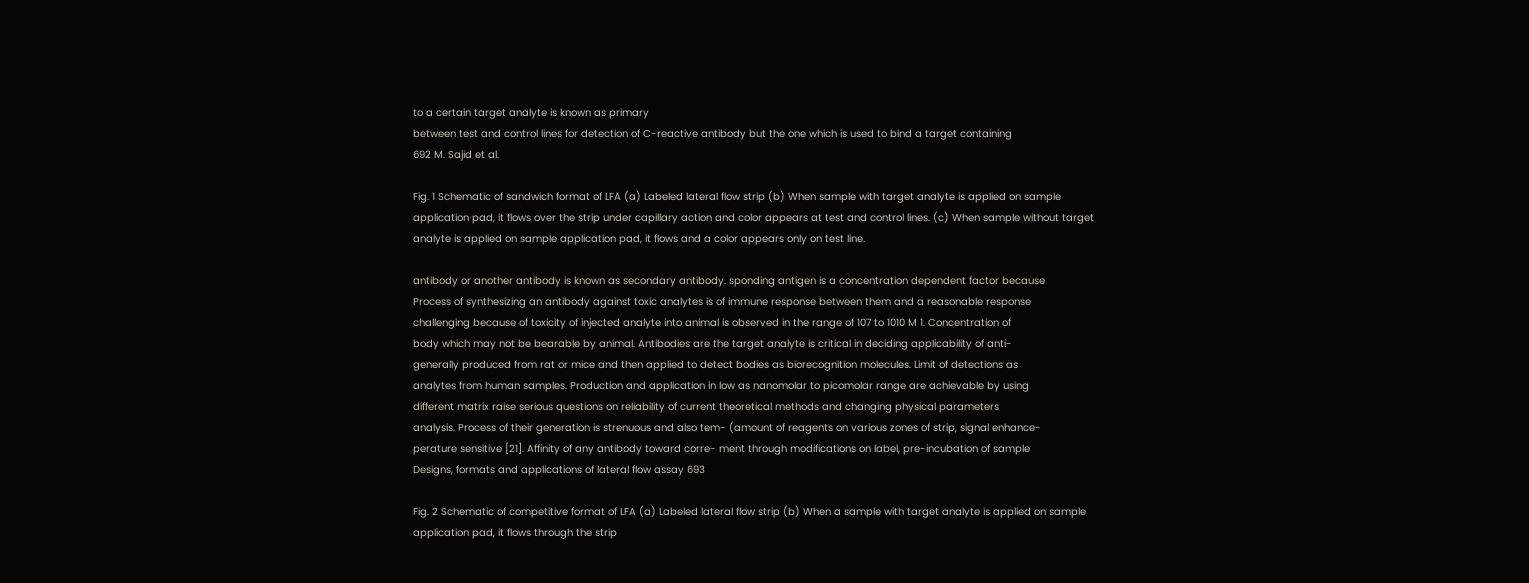to a certain target analyte is known as primary
between test and control lines for detection of C-reactive antibody but the one which is used to bind a target containing
692 M. Sajid et al.

Fig. 1 Schematic of sandwich format of LFA (a) Labeled lateral flow strip (b) When sample with target analyte is applied on sample
application pad, it flows over the strip under capillary action and color appears at test and control lines. (c) When sample without target
analyte is applied on sample application pad, it flows and a color appears only on test line.

antibody or another antibody is known as secondary antibody. sponding antigen is a concentration dependent factor because
Process of synthesizing an antibody against toxic analytes is of immune response between them and a reasonable response
challenging because of toxicity of injected analyte into animal is observed in the range of 107 to 1010 M 1. Concentration of
body which may not be bearable by animal. Antibodies are the target analyte is critical in deciding applicability of anti-
generally produced from rat or mice and then applied to detect bodies as biorecognition molecules. Limit of detections as
analytes from human samples. Production and application in low as nanomolar to picomolar range are achievable by using
different matrix raise serious questions on reliability of current theoretical methods and changing physical parameters
analysis. Process of their generation is strenuous and also tem- (amount of reagents on various zones of strip, signal enhance-
perature sensitive [21]. Affinity of any antibody toward corre- ment through modifications on label, pre-incubation of sample
Designs, formats and applications of lateral flow assay 693

Fig. 2 Schematic of competitive format of LFA (a) Labeled lateral flow strip (b) When a sample with target analyte is applied on sample
application pad, it flows through the strip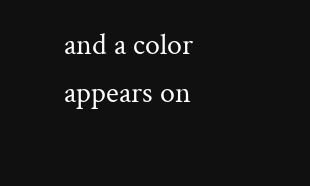and a color appears on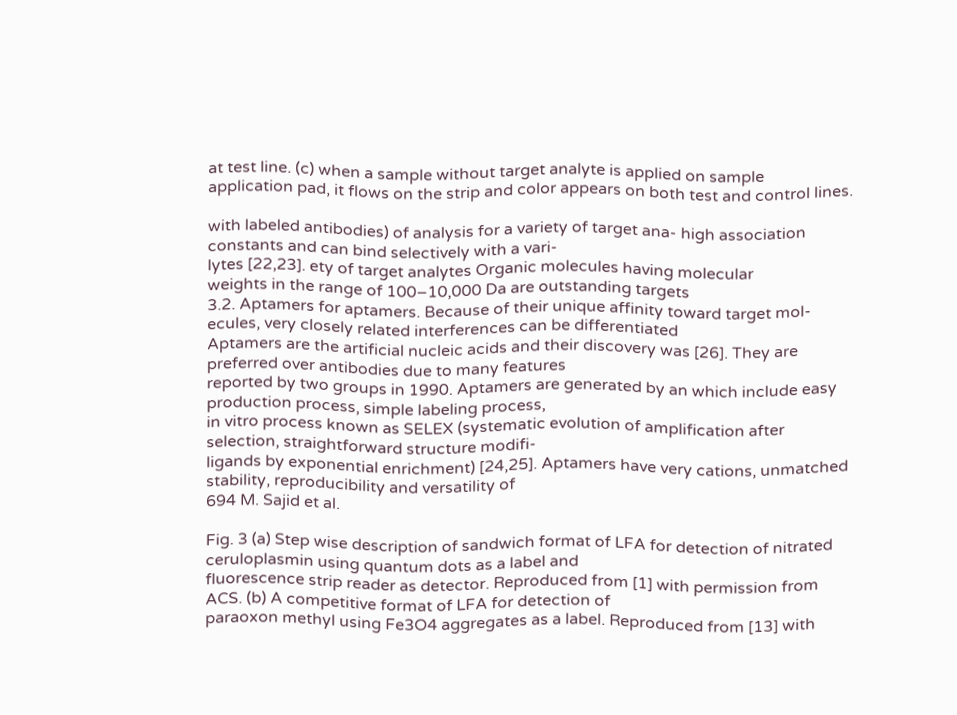at test line. (c) when a sample without target analyte is applied on sample
application pad, it flows on the strip and color appears on both test and control lines.

with labeled antibodies) of analysis for a variety of target ana- high association constants and can bind selectively with a vari-
lytes [22,23]. ety of target analytes Organic molecules having molecular
weights in the range of 100–10,000 Da are outstanding targets
3.2. Aptamers for aptamers. Because of their unique affinity toward target mol-
ecules, very closely related interferences can be differentiated
Aptamers are the artificial nucleic acids and their discovery was [26]. They are preferred over antibodies due to many features
reported by two groups in 1990. Aptamers are generated by an which include easy production process, simple labeling process,
in vitro process known as SELEX (systematic evolution of amplification after selection, straightforward structure modifi-
ligands by exponential enrichment) [24,25]. Aptamers have very cations, unmatched stability, reproducibility and versatility of
694 M. Sajid et al.

Fig. 3 (a) Step wise description of sandwich format of LFA for detection of nitrated ceruloplasmin using quantum dots as a label and
fluorescence strip reader as detector. Reproduced from [1] with permission from ACS. (b) A competitive format of LFA for detection of
paraoxon methyl using Fe3O4 aggregates as a label. Reproduced from [13] with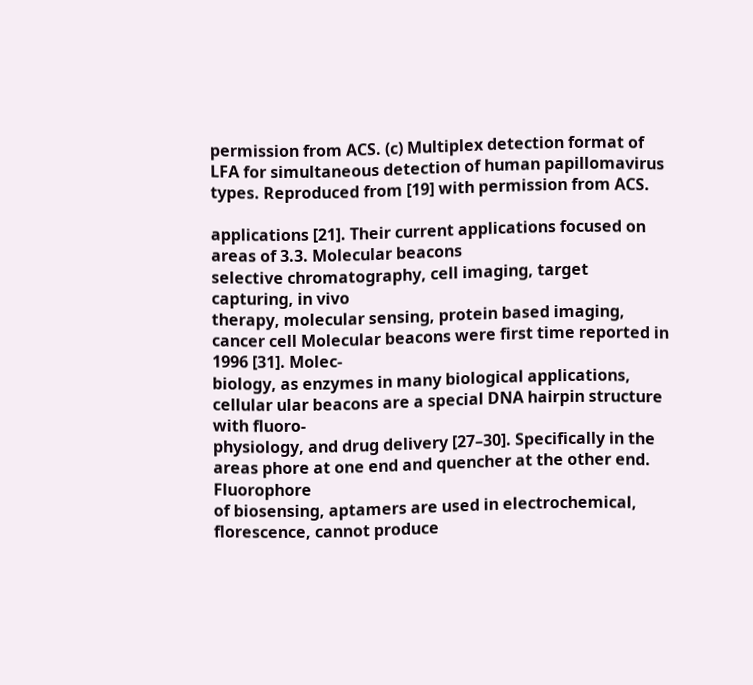permission from ACS. (c) Multiplex detection format of
LFA for simultaneous detection of human papillomavirus types. Reproduced from [19] with permission from ACS.

applications [21]. Their current applications focused on areas of 3.3. Molecular beacons
selective chromatography, cell imaging, target capturing, in vivo
therapy, molecular sensing, protein based imaging, cancer cell Molecular beacons were first time reported in 1996 [31]. Molec-
biology, as enzymes in many biological applications, cellular ular beacons are a special DNA hairpin structure with fluoro-
physiology, and drug delivery [27–30]. Specifically in the areas phore at one end and quencher at the other end. Fluorophore
of biosensing, aptamers are used in electrochemical, florescence, cannot produce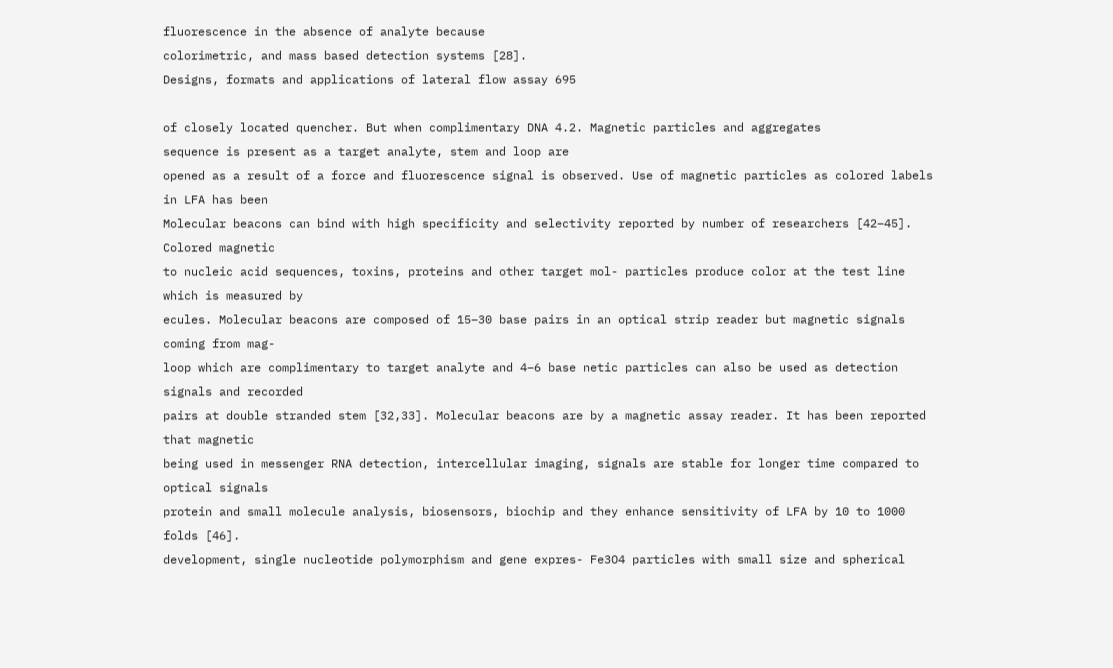fluorescence in the absence of analyte because
colorimetric, and mass based detection systems [28].
Designs, formats and applications of lateral flow assay 695

of closely located quencher. But when complimentary DNA 4.2. Magnetic particles and aggregates
sequence is present as a target analyte, stem and loop are
opened as a result of a force and fluorescence signal is observed. Use of magnetic particles as colored labels in LFA has been
Molecular beacons can bind with high specificity and selectivity reported by number of researchers [42–45]. Colored magnetic
to nucleic acid sequences, toxins, proteins and other target mol- particles produce color at the test line which is measured by
ecules. Molecular beacons are composed of 15–30 base pairs in an optical strip reader but magnetic signals coming from mag-
loop which are complimentary to target analyte and 4–6 base netic particles can also be used as detection signals and recorded
pairs at double stranded stem [32,33]. Molecular beacons are by a magnetic assay reader. It has been reported that magnetic
being used in messenger RNA detection, intercellular imaging, signals are stable for longer time compared to optical signals
protein and small molecule analysis, biosensors, biochip and they enhance sensitivity of LFA by 10 to 1000 folds [46].
development, single nucleotide polymorphism and gene expres- Fe3O4 particles with small size and spherical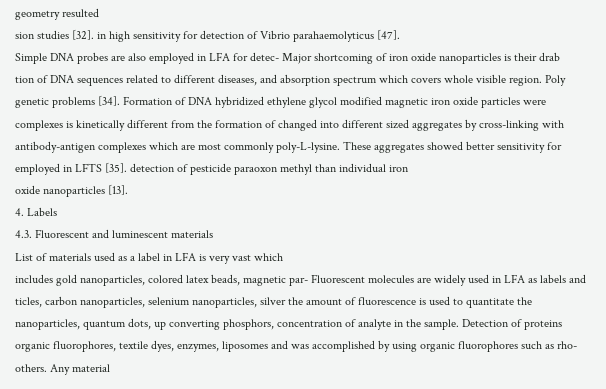geometry resulted
sion studies [32]. in high sensitivity for detection of Vibrio parahaemolyticus [47].
Simple DNA probes are also employed in LFA for detec- Major shortcoming of iron oxide nanoparticles is their drab
tion of DNA sequences related to different diseases, and absorption spectrum which covers whole visible region. Poly
genetic problems [34]. Formation of DNA hybridized ethylene glycol modified magnetic iron oxide particles were
complexes is kinetically different from the formation of changed into different sized aggregates by cross-linking with
antibody-antigen complexes which are most commonly poly-L-lysine. These aggregates showed better sensitivity for
employed in LFTS [35]. detection of pesticide paraoxon methyl than individual iron
oxide nanoparticles [13].
4. Labels
4.3. Fluorescent and luminescent materials
List of materials used as a label in LFA is very vast which
includes gold nanoparticles, colored latex beads, magnetic par- Fluorescent molecules are widely used in LFA as labels and
ticles, carbon nanoparticles, selenium nanoparticles, silver the amount of fluorescence is used to quantitate the
nanoparticles, quantum dots, up converting phosphors, concentration of analyte in the sample. Detection of proteins
organic fluorophores, textile dyes, enzymes, liposomes and was accomplished by using organic fluorophores such as rho-
others. Any material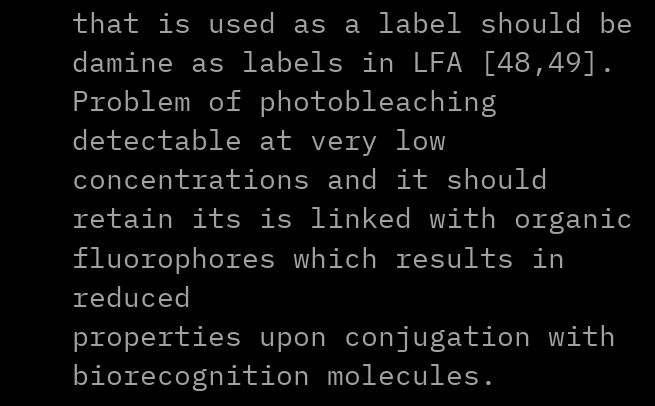that is used as a label should be damine as labels in LFA [48,49]. Problem of photobleaching
detectable at very low concentrations and it should retain its is linked with organic fluorophores which results in reduced
properties upon conjugation with biorecognition molecules.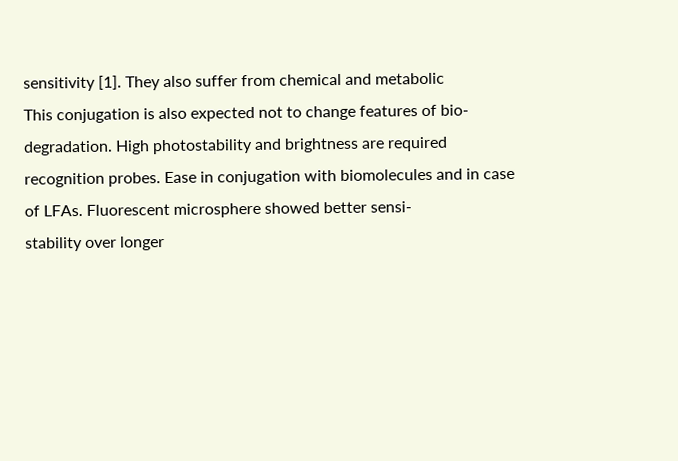sensitivity [1]. They also suffer from chemical and metabolic
This conjugation is also expected not to change features of bio- degradation. High photostability and brightness are required
recognition probes. Ease in conjugation with biomolecules and in case of LFAs. Fluorescent microsphere showed better sensi-
stability over longer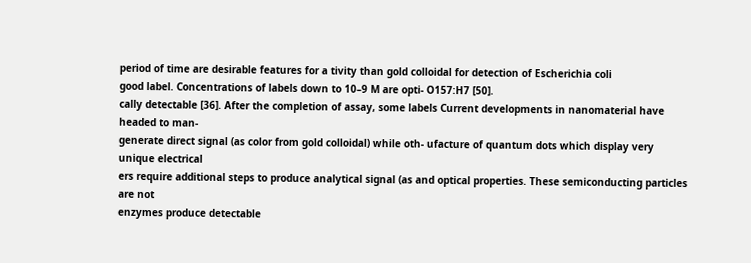period of time are desirable features for a tivity than gold colloidal for detection of Escherichia coli
good label. Concentrations of labels down to 10–9 M are opti- O157:H7 [50].
cally detectable [36]. After the completion of assay, some labels Current developments in nanomaterial have headed to man-
generate direct signal (as color from gold colloidal) while oth- ufacture of quantum dots which display very unique electrical
ers require additional steps to produce analytical signal (as and optical properties. These semiconducting particles are not
enzymes produce detectable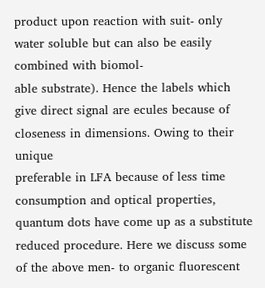product upon reaction with suit- only water soluble but can also be easily combined with biomol-
able substrate). Hence the labels which give direct signal are ecules because of closeness in dimensions. Owing to their unique
preferable in LFA because of less time consumption and optical properties, quantum dots have come up as a substitute
reduced procedure. Here we discuss some of the above men- to organic fluorescent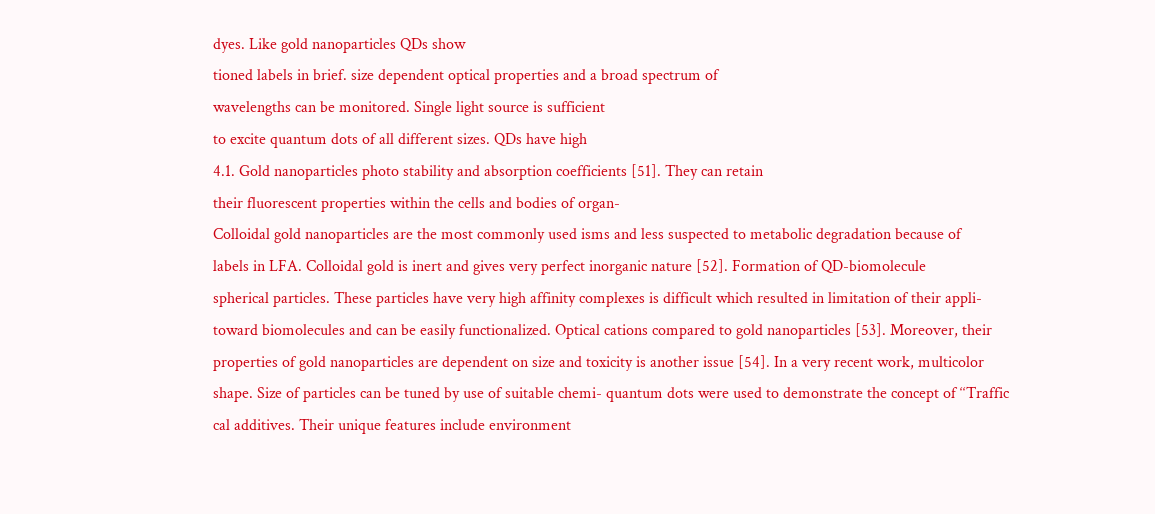dyes. Like gold nanoparticles QDs show
tioned labels in brief. size dependent optical properties and a broad spectrum of
wavelengths can be monitored. Single light source is sufficient
to excite quantum dots of all different sizes. QDs have high
4.1. Gold nanoparticles photo stability and absorption coefficients [51]. They can retain
their fluorescent properties within the cells and bodies of organ-
Colloidal gold nanoparticles are the most commonly used isms and less suspected to metabolic degradation because of
labels in LFA. Colloidal gold is inert and gives very perfect inorganic nature [52]. Formation of QD-biomolecule
spherical particles. These particles have very high affinity complexes is difficult which resulted in limitation of their appli-
toward biomolecules and can be easily functionalized. Optical cations compared to gold nanoparticles [53]. Moreover, their
properties of gold nanoparticles are dependent on size and toxicity is another issue [54]. In a very recent work, multicolor
shape. Size of particles can be tuned by use of suitable chemi- quantum dots were used to demonstrate the concept of ‘‘Traffic
cal additives. Their unique features include environment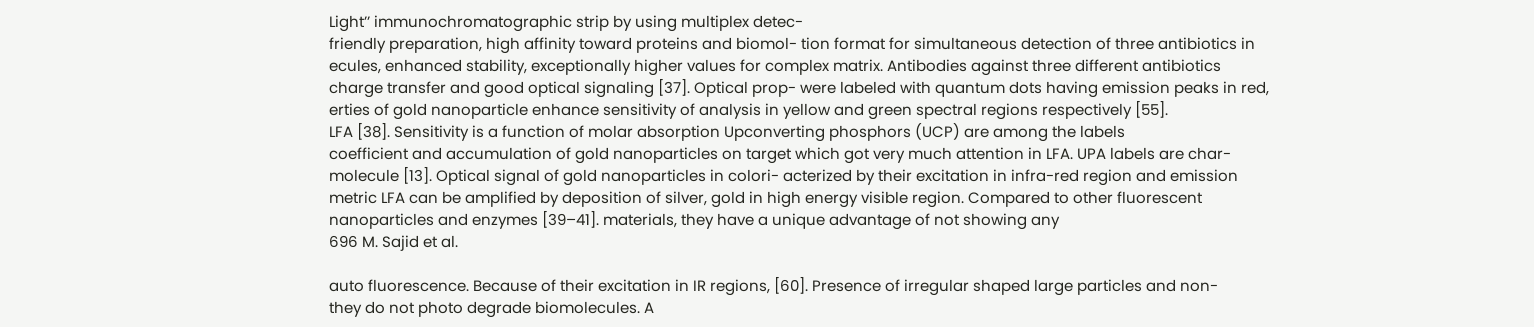Light’’ immunochromatographic strip by using multiplex detec-
friendly preparation, high affinity toward proteins and biomol- tion format for simultaneous detection of three antibiotics in
ecules, enhanced stability, exceptionally higher values for complex matrix. Antibodies against three different antibiotics
charge transfer and good optical signaling [37]. Optical prop- were labeled with quantum dots having emission peaks in red,
erties of gold nanoparticle enhance sensitivity of analysis in yellow and green spectral regions respectively [55].
LFA [38]. Sensitivity is a function of molar absorption Upconverting phosphors (UCP) are among the labels
coefficient and accumulation of gold nanoparticles on target which got very much attention in LFA. UPA labels are char-
molecule [13]. Optical signal of gold nanoparticles in colori- acterized by their excitation in infra-red region and emission
metric LFA can be amplified by deposition of silver, gold in high energy visible region. Compared to other fluorescent
nanoparticles and enzymes [39–41]. materials, they have a unique advantage of not showing any
696 M. Sajid et al.

auto fluorescence. Because of their excitation in IR regions, [60]. Presence of irregular shaped large particles and non-
they do not photo degrade biomolecules. A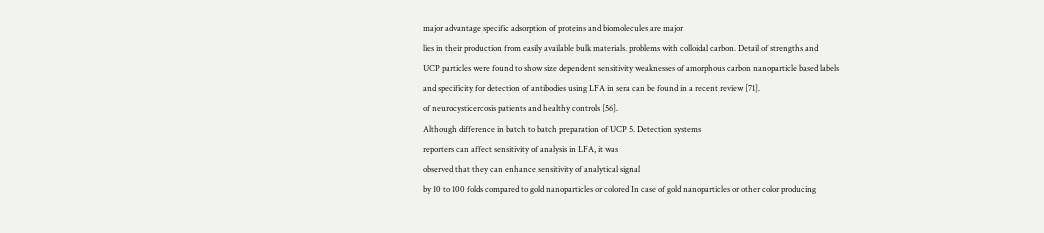major advantage specific adsorption of proteins and biomolecules are major
lies in their production from easily available bulk materials. problems with colloidal carbon. Detail of strengths and
UCP particles were found to show size dependent sensitivity weaknesses of amorphous carbon nanoparticle based labels
and specificity for detection of antibodies using LFA in sera can be found in a recent review [71].
of neurocysticercosis patients and healthy controls [56].
Although difference in batch to batch preparation of UCP 5. Detection systems
reporters can affect sensitivity of analysis in LFA, it was
observed that they can enhance sensitivity of analytical signal
by 10 to 100 folds compared to gold nanoparticles or colored In case of gold nanoparticles or other color producing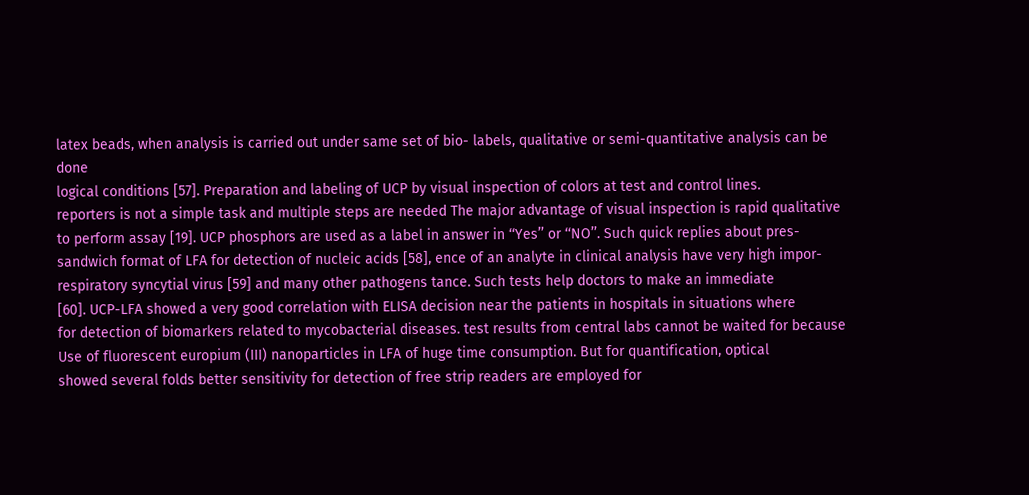latex beads, when analysis is carried out under same set of bio- labels, qualitative or semi-quantitative analysis can be done
logical conditions [57]. Preparation and labeling of UCP by visual inspection of colors at test and control lines.
reporters is not a simple task and multiple steps are needed The major advantage of visual inspection is rapid qualitative
to perform assay [19]. UCP phosphors are used as a label in answer in ‘‘Yes’’ or ‘‘NO’’. Such quick replies about pres-
sandwich format of LFA for detection of nucleic acids [58], ence of an analyte in clinical analysis have very high impor-
respiratory syncytial virus [59] and many other pathogens tance. Such tests help doctors to make an immediate
[60]. UCP-LFA showed a very good correlation with ELISA decision near the patients in hospitals in situations where
for detection of biomarkers related to mycobacterial diseases. test results from central labs cannot be waited for because
Use of fluorescent europium (III) nanoparticles in LFA of huge time consumption. But for quantification, optical
showed several folds better sensitivity for detection of free strip readers are employed for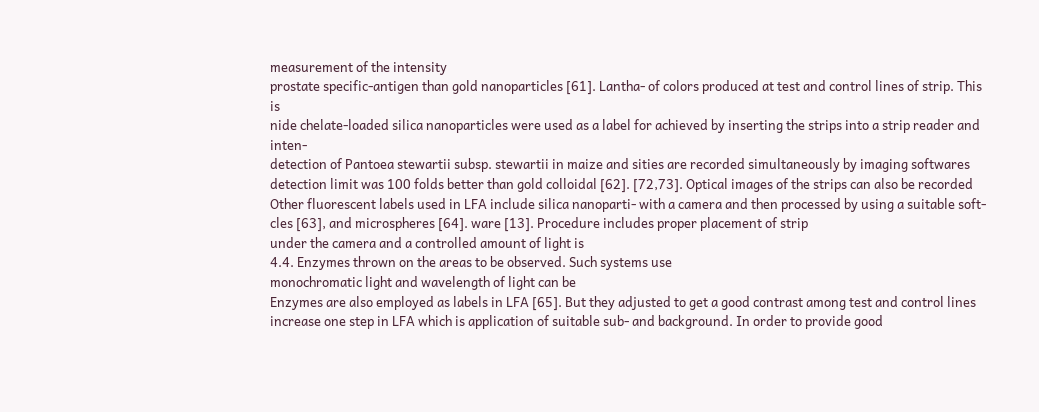measurement of the intensity
prostate specific-antigen than gold nanoparticles [61]. Lantha- of colors produced at test and control lines of strip. This is
nide chelate-loaded silica nanoparticles were used as a label for achieved by inserting the strips into a strip reader and inten-
detection of Pantoea stewartii subsp. stewartii in maize and sities are recorded simultaneously by imaging softwares
detection limit was 100 folds better than gold colloidal [62]. [72,73]. Optical images of the strips can also be recorded
Other fluorescent labels used in LFA include silica nanoparti- with a camera and then processed by using a suitable soft-
cles [63], and microspheres [64]. ware [13]. Procedure includes proper placement of strip
under the camera and a controlled amount of light is
4.4. Enzymes thrown on the areas to be observed. Such systems use
monochromatic light and wavelength of light can be
Enzymes are also employed as labels in LFA [65]. But they adjusted to get a good contrast among test and control lines
increase one step in LFA which is application of suitable sub- and background. In order to provide good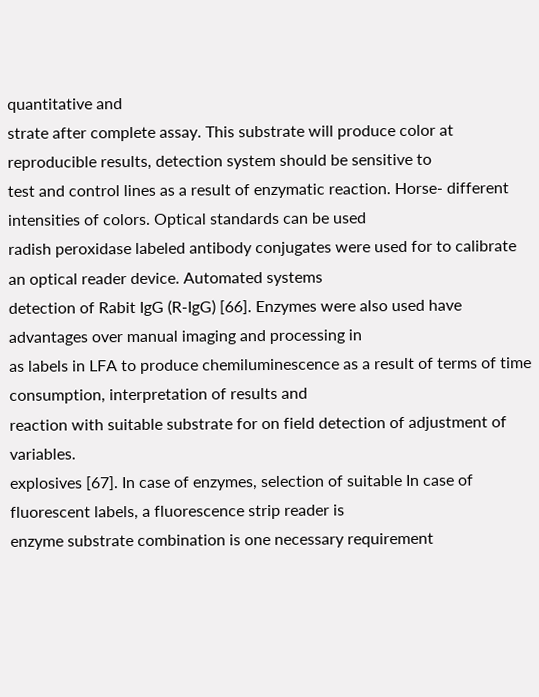quantitative and
strate after complete assay. This substrate will produce color at reproducible results, detection system should be sensitive to
test and control lines as a result of enzymatic reaction. Horse- different intensities of colors. Optical standards can be used
radish peroxidase labeled antibody conjugates were used for to calibrate an optical reader device. Automated systems
detection of Rabit IgG (R-IgG) [66]. Enzymes were also used have advantages over manual imaging and processing in
as labels in LFA to produce chemiluminescence as a result of terms of time consumption, interpretation of results and
reaction with suitable substrate for on field detection of adjustment of variables.
explosives [67]. In case of enzymes, selection of suitable In case of fluorescent labels, a fluorescence strip reader is
enzyme substrate combination is one necessary requirement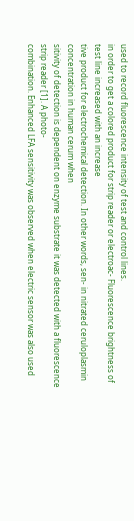used to record fluorescence intensity of test and control lines.
in order to get a colored product for strip reader or electroac- Fluorescence brightness of test line increased with an increase
tive product for electrochemical detection. In other words, sen- in nitrated ceruloplasmin concentration in human cerum when
sitivity of detection is dependent on enzyme substrate it was detected with a fluorescence strip reader [1]. A photo-
combination. Enhanced LFA sensitivity was observed when electric sensor was also used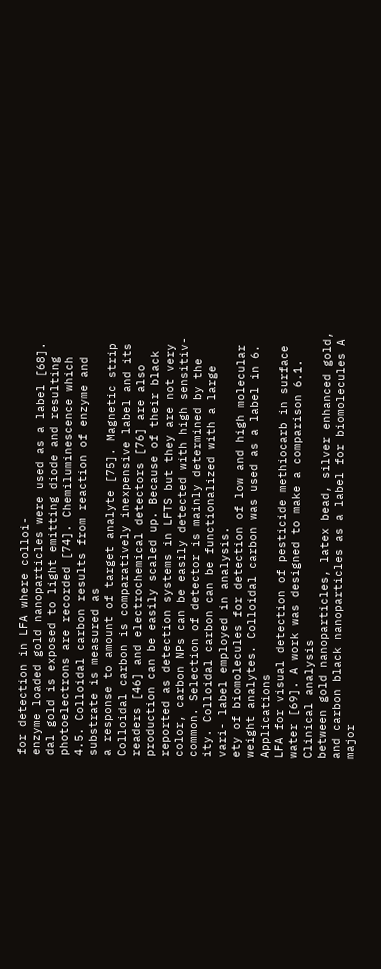for detection in LFA where colloi-
enzyme loaded gold nanoparticles were used as a label [68]. dal gold is exposed to light emitting diode and resulting
photoelectrons are recorded [74]. Chemiluminescence which
4.5. Colloidal carbon results from reaction of enzyme and substrate is measured as
a response to amount of target analyte [75]. Magnetic strip
Colloidal carbon is comparatively inexpensive label and its readers [46] and electrochemical detectors [76] are also
production can be easily scaled up. Because of their black reported as detection systems in LFTS but they are not very
color, carbon NPs can be easily detected with high sensitiv- common. Selection of detector is mainly determined by the
ity. Colloidal carbon can be functionalized with a large vari- label employed in analysis.
ety of biomolecules for detection of low and high molecular
weight analytes. Colloidal carbon was used as a label in 6. Applications
LFA for visual detection of pesticide methiocarb in surface
water [69]. A work was designed to make a comparison 6.1. Clinical analysis
between gold nanoparticles, latex bead, silver enhanced gold,
and carbon black nanoparticles as a label for biomolecules A major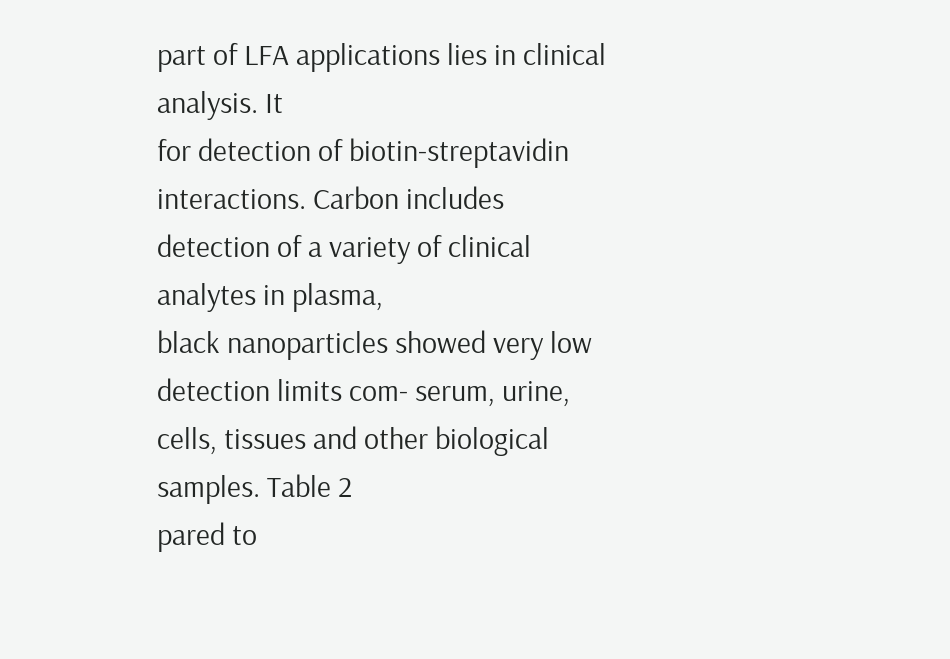part of LFA applications lies in clinical analysis. It
for detection of biotin-streptavidin interactions. Carbon includes detection of a variety of clinical analytes in plasma,
black nanoparticles showed very low detection limits com- serum, urine, cells, tissues and other biological samples. Table 2
pared to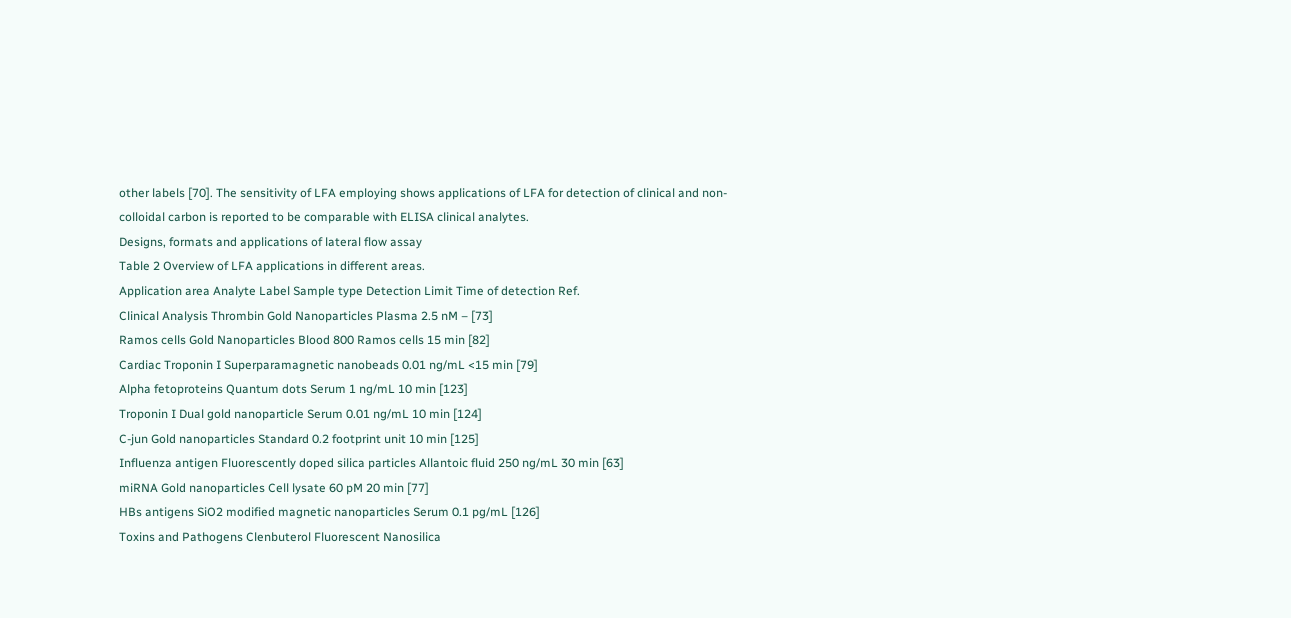other labels [70]. The sensitivity of LFA employing shows applications of LFA for detection of clinical and non-
colloidal carbon is reported to be comparable with ELISA clinical analytes.
Designs, formats and applications of lateral flow assay
Table 2 Overview of LFA applications in different areas.
Application area Analyte Label Sample type Detection Limit Time of detection Ref.
Clinical Analysis Thrombin Gold Nanoparticles Plasma 2.5 nM – [73]
Ramos cells Gold Nanoparticles Blood 800 Ramos cells 15 min [82]
Cardiac Troponin I Superparamagnetic nanobeads 0.01 ng/mL <15 min [79]
Alpha fetoproteins Quantum dots Serum 1 ng/mL 10 min [123]
Troponin I Dual gold nanoparticle Serum 0.01 ng/mL 10 min [124]
C-jun Gold nanoparticles Standard 0.2 footprint unit 10 min [125]
Influenza antigen Fluorescently doped silica particles Allantoic fluid 250 ng/mL 30 min [63]
miRNA Gold nanoparticles Cell lysate 60 pM 20 min [77]
HBs antigens SiO2 modified magnetic nanoparticles Serum 0.1 pg/mL [126]
Toxins and Pathogens Clenbuterol Fluorescent Nanosilica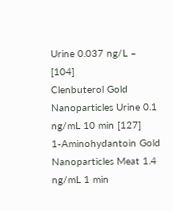Urine 0.037 ng/L – [104]
Clenbuterol Gold Nanoparticles Urine 0.1 ng/mL 10 min [127]
1-Aminohydantoin Gold Nanoparticles Meat 1.4 ng/mL 1 min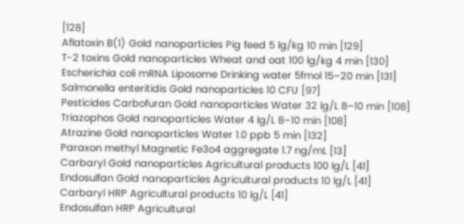[128]
Aflatoxin B(1) Gold nanoparticles Pig feed 5 lg/kg 10 min [129]
T-2 toxins Gold nanoparticles Wheat and oat 100 lg/kg 4 min [130]
Escherichia coli mRNA Liposome Drinking water 5fmol 15–20 min [131]
Salmonella enteritidis Gold nanoparticles 10 CFU [97]
Pesticides Carbofuran Gold nanoparticles Water 32 lg/L 8–10 min [108]
Triazophos Gold nanoparticles Water 4 lg/L 8–10 min [108]
Atrazine Gold nanoparticles Water 1.0 ppb 5 min [132]
Paraxon methyl Magnetic Fe3o4 aggregate 1.7 ng/mL [13]
Carbaryl Gold nanoparticles Agricultural products 100 lg/L [41]
Endosulfan Gold nanoparticles Agricultural products 10 lg/L [41]
Carbaryl HRP Agricultural products 10 lg/L [41]
Endosulfan HRP Agricultural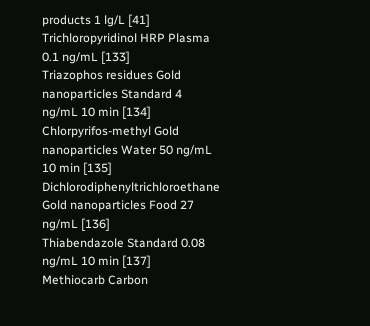products 1 lg/L [41]
Trichloropyridinol HRP Plasma 0.1 ng/mL [133]
Triazophos residues Gold nanoparticles Standard 4 ng/mL 10 min [134]
Chlorpyrifos-methyl Gold nanoparticles Water 50 ng/mL 10 min [135]
Dichlorodiphenyltrichloroethane Gold nanoparticles Food 27 ng/mL [136]
Thiabendazole Standard 0.08 ng/mL 10 min [137]
Methiocarb Carbon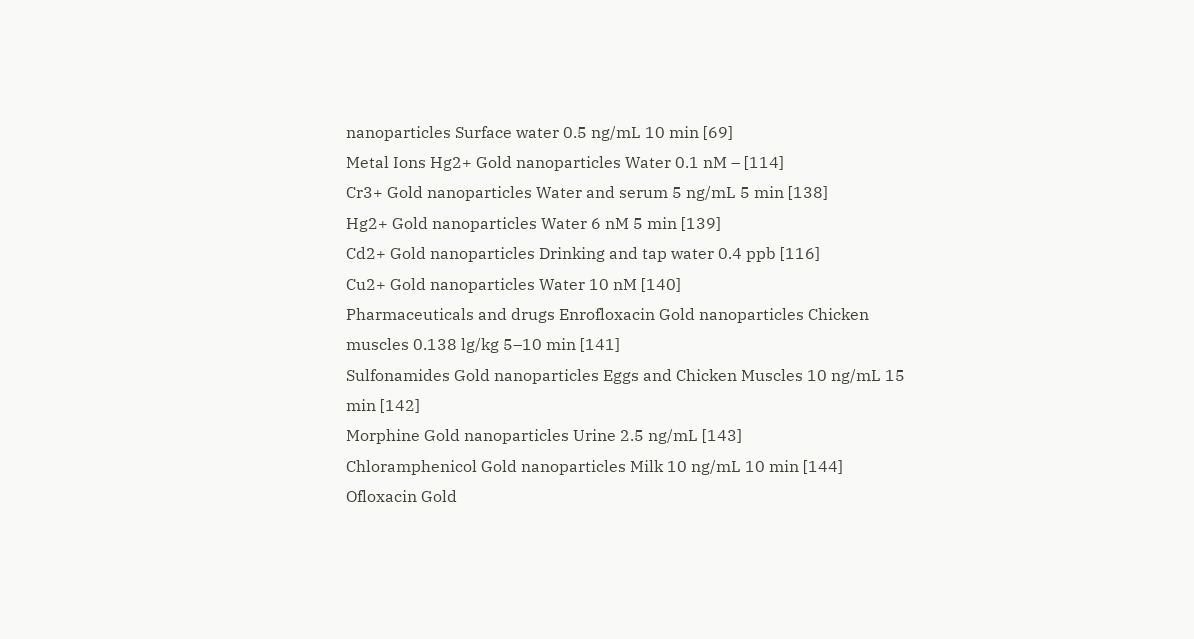nanoparticles Surface water 0.5 ng/mL 10 min [69]
Metal Ions Hg2+ Gold nanoparticles Water 0.1 nM – [114]
Cr3+ Gold nanoparticles Water and serum 5 ng/mL 5 min [138]
Hg2+ Gold nanoparticles Water 6 nM 5 min [139]
Cd2+ Gold nanoparticles Drinking and tap water 0.4 ppb [116]
Cu2+ Gold nanoparticles Water 10 nM [140]
Pharmaceuticals and drugs Enrofloxacin Gold nanoparticles Chicken muscles 0.138 lg/kg 5–10 min [141]
Sulfonamides Gold nanoparticles Eggs and Chicken Muscles 10 ng/mL 15 min [142]
Morphine Gold nanoparticles Urine 2.5 ng/mL [143]
Chloramphenicol Gold nanoparticles Milk 10 ng/mL 10 min [144]
Ofloxacin Gold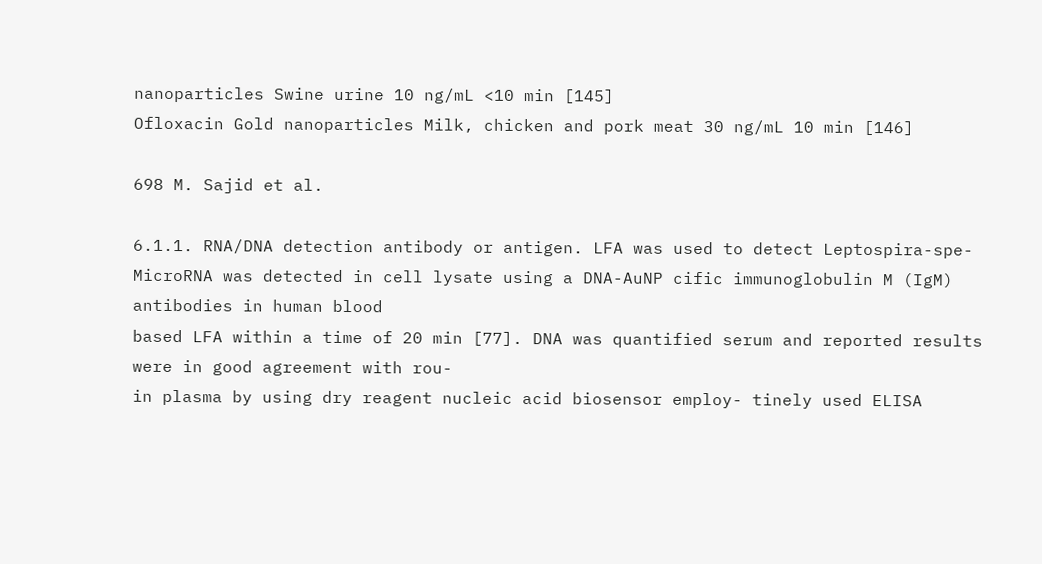nanoparticles Swine urine 10 ng/mL <10 min [145]
Ofloxacin Gold nanoparticles Milk, chicken and pork meat 30 ng/mL 10 min [146]

698 M. Sajid et al.

6.1.1. RNA/DNA detection antibody or antigen. LFA was used to detect Leptospira-spe-
MicroRNA was detected in cell lysate using a DNA-AuNP cific immunoglobulin M (IgM) antibodies in human blood
based LFA within a time of 20 min [77]. DNA was quantified serum and reported results were in good agreement with rou-
in plasma by using dry reagent nucleic acid biosensor employ- tinely used ELISA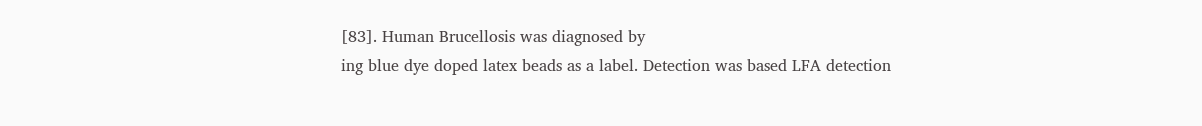[83]. Human Brucellosis was diagnosed by
ing blue dye doped latex beads as a label. Detection was based LFA detection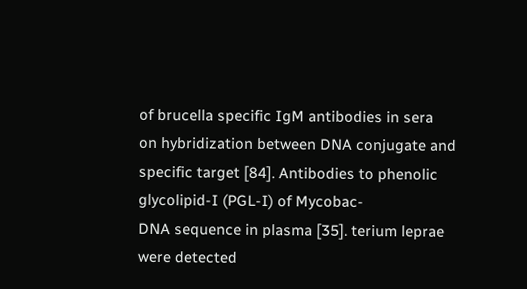of brucella specific IgM antibodies in sera
on hybridization between DNA conjugate and specific target [84]. Antibodies to phenolic glycolipid-I (PGL-I) of Mycobac-
DNA sequence in plasma [35]. terium leprae were detected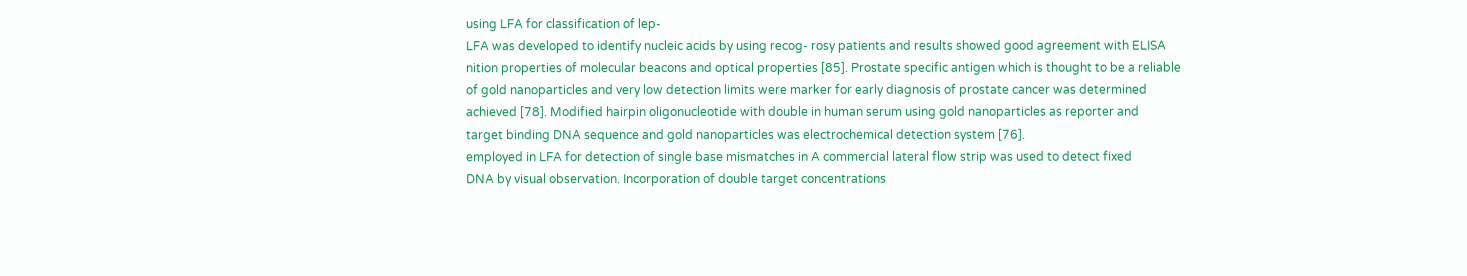using LFA for classification of lep-
LFA was developed to identify nucleic acids by using recog- rosy patients and results showed good agreement with ELISA
nition properties of molecular beacons and optical properties [85]. Prostate specific antigen which is thought to be a reliable
of gold nanoparticles and very low detection limits were marker for early diagnosis of prostate cancer was determined
achieved [78]. Modified hairpin oligonucleotide with double in human serum using gold nanoparticles as reporter and
target binding DNA sequence and gold nanoparticles was electrochemical detection system [76].
employed in LFA for detection of single base mismatches in A commercial lateral flow strip was used to detect fixed
DNA by visual observation. Incorporation of double target concentrations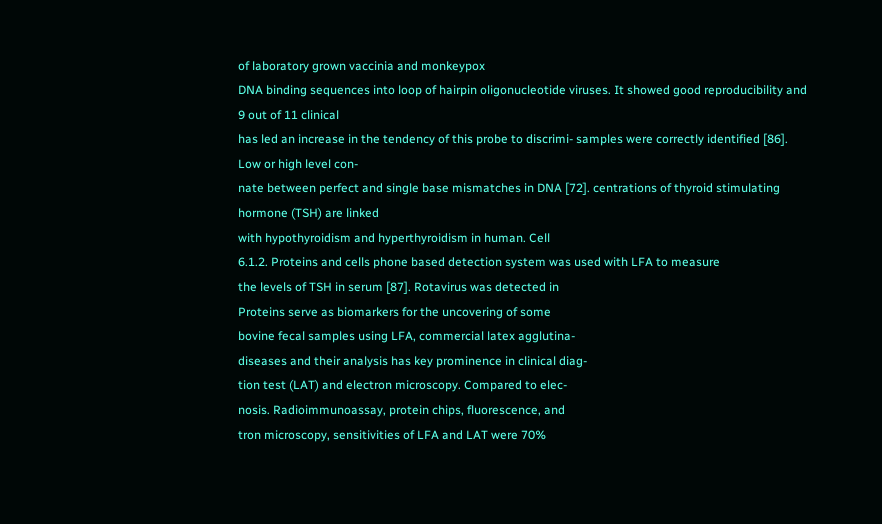of laboratory grown vaccinia and monkeypox
DNA binding sequences into loop of hairpin oligonucleotide viruses. It showed good reproducibility and 9 out of 11 clinical
has led an increase in the tendency of this probe to discrimi- samples were correctly identified [86]. Low or high level con-
nate between perfect and single base mismatches in DNA [72]. centrations of thyroid stimulating hormone (TSH) are linked
with hypothyroidism and hyperthyroidism in human. Cell
6.1.2. Proteins and cells phone based detection system was used with LFA to measure
the levels of TSH in serum [87]. Rotavirus was detected in
Proteins serve as biomarkers for the uncovering of some
bovine fecal samples using LFA, commercial latex agglutina-
diseases and their analysis has key prominence in clinical diag-
tion test (LAT) and electron microscopy. Compared to elec-
nosis. Radioimmunoassay, protein chips, fluorescence, and
tron microscopy, sensitivities of LFA and LAT were 70%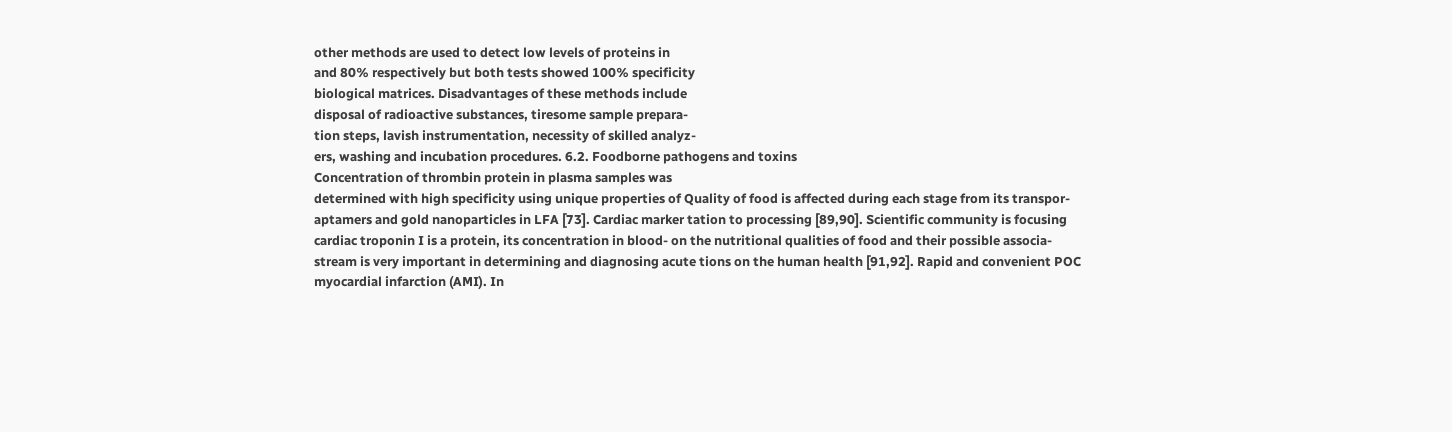other methods are used to detect low levels of proteins in
and 80% respectively but both tests showed 100% specificity
biological matrices. Disadvantages of these methods include
disposal of radioactive substances, tiresome sample prepara-
tion steps, lavish instrumentation, necessity of skilled analyz-
ers, washing and incubation procedures. 6.2. Foodborne pathogens and toxins
Concentration of thrombin protein in plasma samples was
determined with high specificity using unique properties of Quality of food is affected during each stage from its transpor-
aptamers and gold nanoparticles in LFA [73]. Cardiac marker tation to processing [89,90]. Scientific community is focusing
cardiac troponin I is a protein, its concentration in blood- on the nutritional qualities of food and their possible associa-
stream is very important in determining and diagnosing acute tions on the human health [91,92]. Rapid and convenient POC
myocardial infarction (AMI). In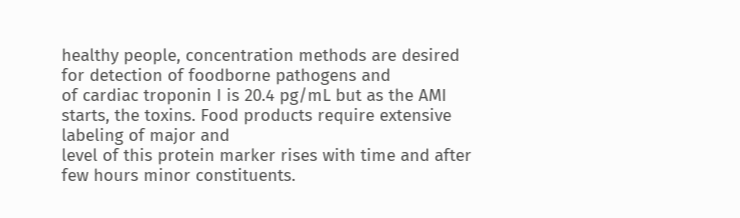healthy people, concentration methods are desired for detection of foodborne pathogens and
of cardiac troponin I is 20.4 pg/mL but as the AMI starts, the toxins. Food products require extensive labeling of major and
level of this protein marker rises with time and after few hours minor constituents.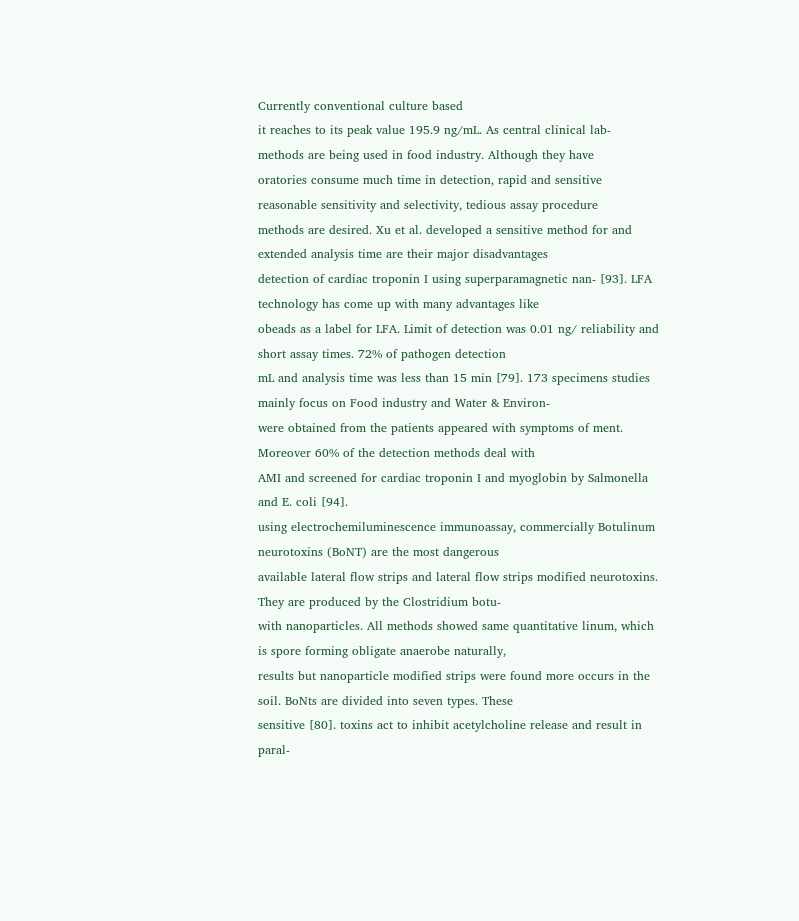Currently conventional culture based
it reaches to its peak value 195.9 ng/mL. As central clinical lab- methods are being used in food industry. Although they have
oratories consume much time in detection, rapid and sensitive reasonable sensitivity and selectivity, tedious assay procedure
methods are desired. Xu et al. developed a sensitive method for and extended analysis time are their major disadvantages
detection of cardiac troponin I using superparamagnetic nan- [93]. LFA technology has come up with many advantages like
obeads as a label for LFA. Limit of detection was 0.01 ng/ reliability and short assay times. 72% of pathogen detection
mL and analysis time was less than 15 min [79]. 173 specimens studies mainly focus on Food industry and Water & Environ-
were obtained from the patients appeared with symptoms of ment. Moreover 60% of the detection methods deal with
AMI and screened for cardiac troponin I and myoglobin by Salmonella and E. coli [94].
using electrochemiluminescence immunoassay, commercially Botulinum neurotoxins (BoNT) are the most dangerous
available lateral flow strips and lateral flow strips modified neurotoxins. They are produced by the Clostridium botu-
with nanoparticles. All methods showed same quantitative linum, which is spore forming obligate anaerobe naturally,
results but nanoparticle modified strips were found more occurs in the soil. BoNts are divided into seven types. These
sensitive [80]. toxins act to inhibit acetylcholine release and result in paral-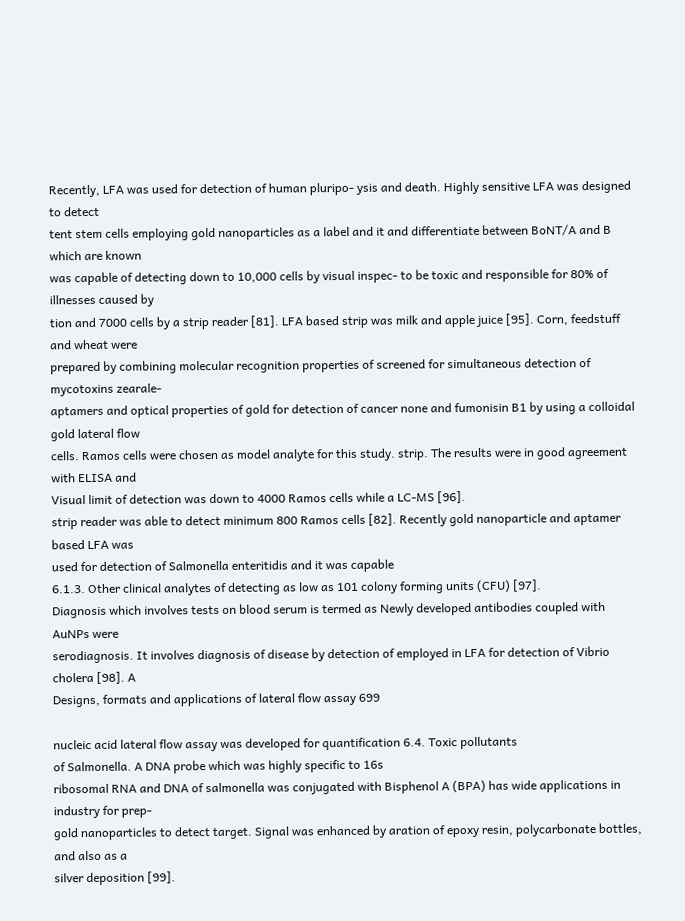Recently, LFA was used for detection of human pluripo- ysis and death. Highly sensitive LFA was designed to detect
tent stem cells employing gold nanoparticles as a label and it and differentiate between BoNT/A and B which are known
was capable of detecting down to 10,000 cells by visual inspec- to be toxic and responsible for 80% of illnesses caused by
tion and 7000 cells by a strip reader [81]. LFA based strip was milk and apple juice [95]. Corn, feedstuff and wheat were
prepared by combining molecular recognition properties of screened for simultaneous detection of mycotoxins zearale-
aptamers and optical properties of gold for detection of cancer none and fumonisin B1 by using a colloidal gold lateral flow
cells. Ramos cells were chosen as model analyte for this study. strip. The results were in good agreement with ELISA and
Visual limit of detection was down to 4000 Ramos cells while a LC-MS [96].
strip reader was able to detect minimum 800 Ramos cells [82]. Recently gold nanoparticle and aptamer based LFA was
used for detection of Salmonella enteritidis and it was capable
6.1.3. Other clinical analytes of detecting as low as 101 colony forming units (CFU) [97].
Diagnosis which involves tests on blood serum is termed as Newly developed antibodies coupled with AuNPs were
serodiagnosis. It involves diagnosis of disease by detection of employed in LFA for detection of Vibrio cholera [98]. A
Designs, formats and applications of lateral flow assay 699

nucleic acid lateral flow assay was developed for quantification 6.4. Toxic pollutants
of Salmonella. A DNA probe which was highly specific to 16s
ribosomal RNA and DNA of salmonella was conjugated with Bisphenol A (BPA) has wide applications in industry for prep-
gold nanoparticles to detect target. Signal was enhanced by aration of epoxy resin, polycarbonate bottles, and also as a
silver deposition [99].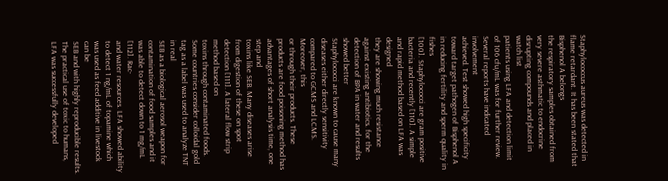Staphylococcus aureus was detected in flame retardant. It has been stated that Bisphenol A belongs
the respiratory samples obtained from very severe asthmatic to endocrine disrupting compounds and placed in watch list
patients using LFA and detection limit of 106 cfu/mL was for further review. Several reports have indicated involvement
achieved. Test showed high specificity toward target pathogen of Bisphenol A in reducing fertility and sperm quality in fishes
[100]. Staphylococci are gram positive bacteria and recently [110]. A simple and rapid method based on LFA was designed
they are showing much resistance against existing antibiotics. for the detection of BPA in water and results showed better
Staphylococci are known to cause many diseases either directly sensitivity compared to GCMS and LCMS. Moreover, this
or through their products. These products are food poisoning method has advantages of short analysis time, one step and
toxins like SEB. Many diseases arise from digestion of these on spot detection [111]. A lateral flow strip method based on
toxins through contaminated foods. Some countries consider colloidal gold tag as a label was used to analyze TNT in real
SEB as a biological aerosol weapon for contamination of food samples and it was able to detect down to 1 mg/mL [112]. Rac-
and water resources. LFA showed ability to detect 1 ng/mL of topamine which was used as feed additive in livestock can be
SEB and with highly reproducible results. The practical use of toxic to humans, LFA was successfully developed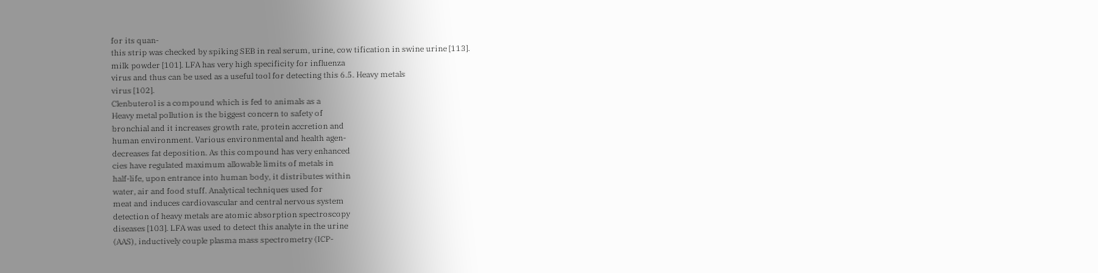for its quan-
this strip was checked by spiking SEB in real serum, urine, cow tification in swine urine [113].
milk powder [101]. LFA has very high specificity for influenza
virus and thus can be used as a useful tool for detecting this 6.5. Heavy metals
virus [102].
Clenbuterol is a compound which is fed to animals as a
Heavy metal pollution is the biggest concern to safety of
bronchial and it increases growth rate, protein accretion and
human environment. Various environmental and health agen-
decreases fat deposition. As this compound has very enhanced
cies have regulated maximum allowable limits of metals in
half-life, upon entrance into human body, it distributes within
water, air and food stuff. Analytical techniques used for
meat and induces cardiovascular and central nervous system
detection of heavy metals are atomic absorption spectroscopy
diseases [103]. LFA was used to detect this analyte in the urine
(AAS), inductively couple plasma mass spectrometry (ICP-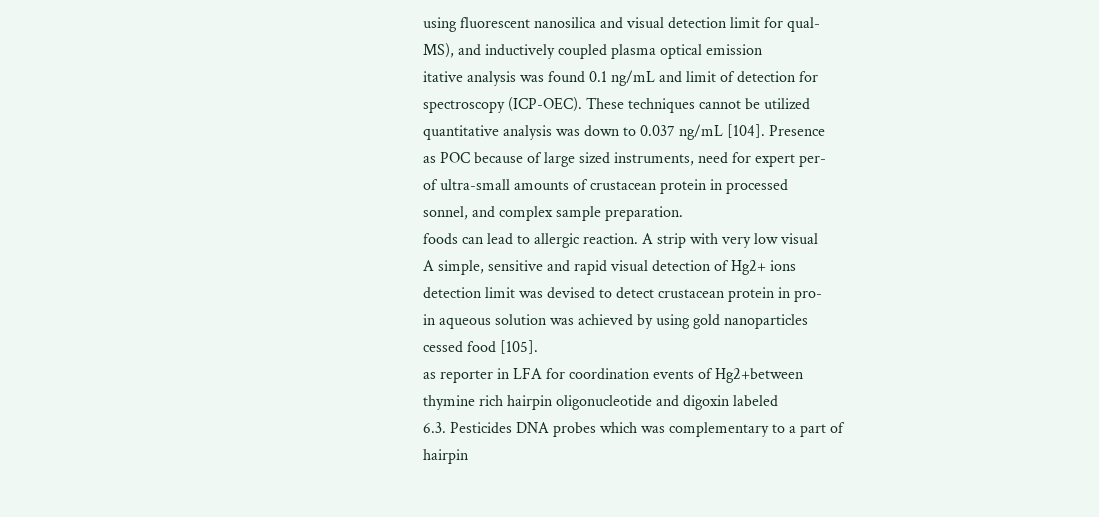using fluorescent nanosilica and visual detection limit for qual-
MS), and inductively coupled plasma optical emission
itative analysis was found 0.1 ng/mL and limit of detection for
spectroscopy (ICP-OEC). These techniques cannot be utilized
quantitative analysis was down to 0.037 ng/mL [104]. Presence
as POC because of large sized instruments, need for expert per-
of ultra-small amounts of crustacean protein in processed
sonnel, and complex sample preparation.
foods can lead to allergic reaction. A strip with very low visual
A simple, sensitive and rapid visual detection of Hg2+ ions
detection limit was devised to detect crustacean protein in pro-
in aqueous solution was achieved by using gold nanoparticles
cessed food [105].
as reporter in LFA for coordination events of Hg2+between
thymine rich hairpin oligonucleotide and digoxin labeled
6.3. Pesticides DNA probes which was complementary to a part of hairpin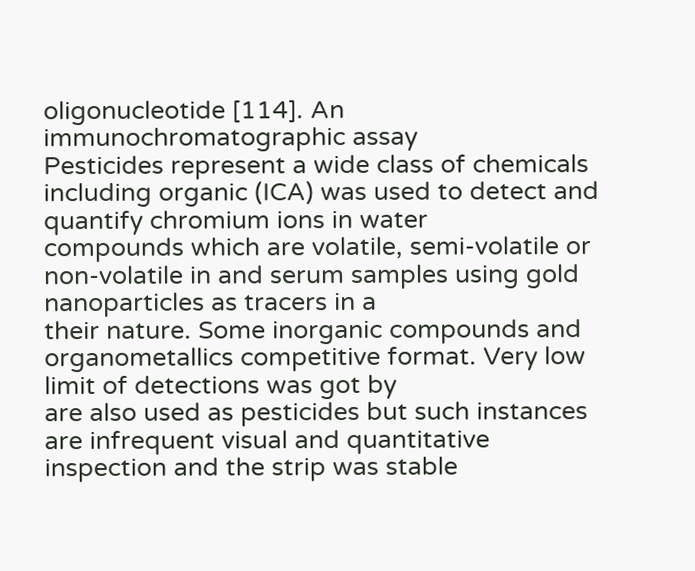oligonucleotide [114]. An immunochromatographic assay
Pesticides represent a wide class of chemicals including organic (ICA) was used to detect and quantify chromium ions in water
compounds which are volatile, semi-volatile or non-volatile in and serum samples using gold nanoparticles as tracers in a
their nature. Some inorganic compounds and organometallics competitive format. Very low limit of detections was got by
are also used as pesticides but such instances are infrequent visual and quantitative inspection and the strip was stable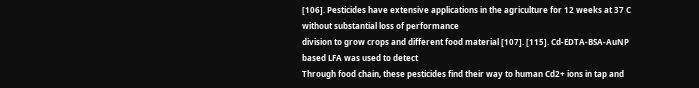[106]. Pesticides have extensive applications in the agriculture for 12 weeks at 37 C without substantial loss of performance
division to grow crops and different food material [107]. [115]. Cd-EDTA-BSA-AuNP based LFA was used to detect
Through food chain, these pesticides find their way to human Cd2+ ions in tap and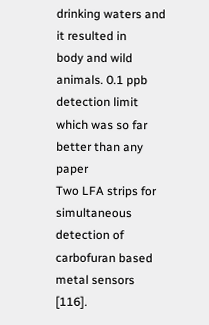drinking waters and it resulted in
body and wild animals. 0.1 ppb detection limit which was so far better than any paper
Two LFA strips for simultaneous detection of carbofuran based metal sensors [116].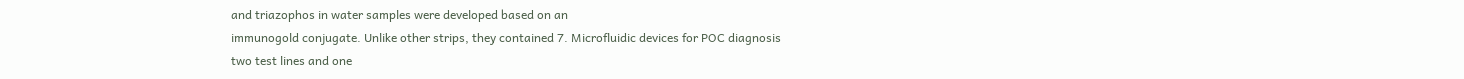and triazophos in water samples were developed based on an
immunogold conjugate. Unlike other strips, they contained 7. Microfluidic devices for POC diagnosis
two test lines and one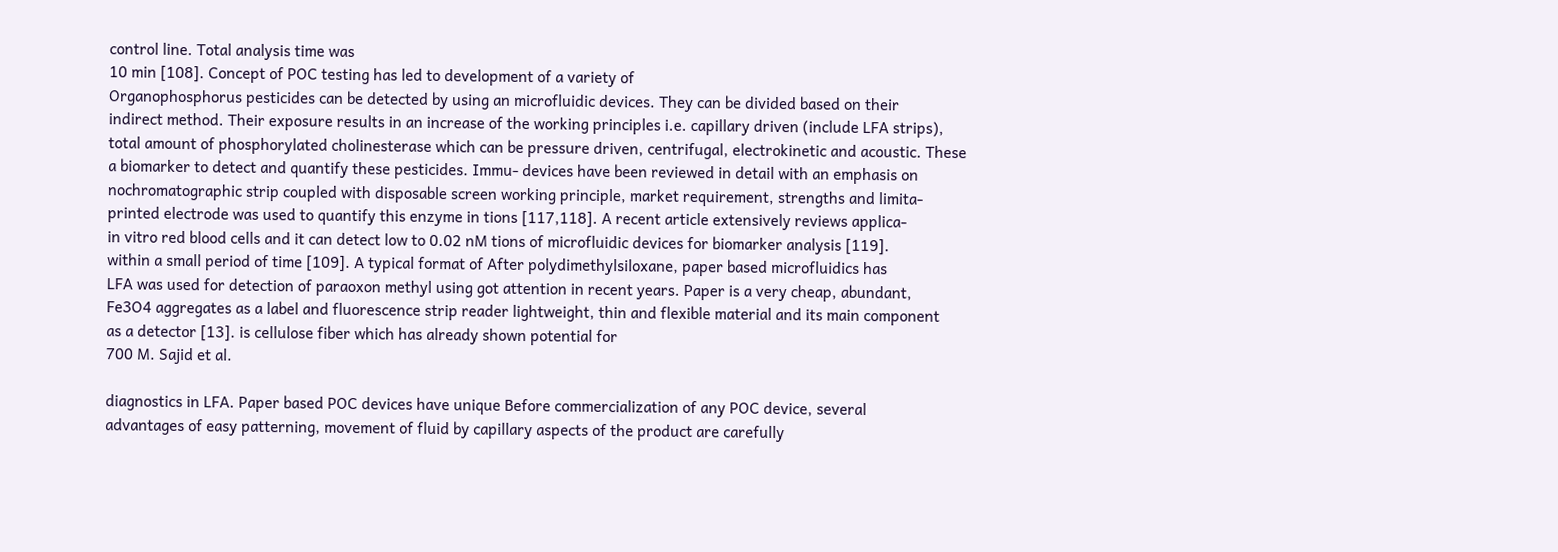control line. Total analysis time was
10 min [108]. Concept of POC testing has led to development of a variety of
Organophosphorus pesticides can be detected by using an microfluidic devices. They can be divided based on their
indirect method. Their exposure results in an increase of the working principles i.e. capillary driven (include LFA strips),
total amount of phosphorylated cholinesterase which can be pressure driven, centrifugal, electrokinetic and acoustic. These
a biomarker to detect and quantify these pesticides. Immu- devices have been reviewed in detail with an emphasis on
nochromatographic strip coupled with disposable screen working principle, market requirement, strengths and limita-
printed electrode was used to quantify this enzyme in tions [117,118]. A recent article extensively reviews applica-
in vitro red blood cells and it can detect low to 0.02 nM tions of microfluidic devices for biomarker analysis [119].
within a small period of time [109]. A typical format of After polydimethylsiloxane, paper based microfluidics has
LFA was used for detection of paraoxon methyl using got attention in recent years. Paper is a very cheap, abundant,
Fe3O4 aggregates as a label and fluorescence strip reader lightweight, thin and flexible material and its main component
as a detector [13]. is cellulose fiber which has already shown potential for
700 M. Sajid et al.

diagnostics in LFA. Paper based POC devices have unique Before commercialization of any POC device, several
advantages of easy patterning, movement of fluid by capillary aspects of the product are carefully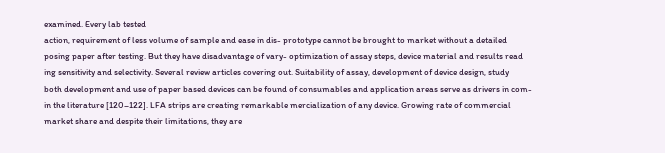examined. Every lab tested
action, requirement of less volume of sample and ease in dis- prototype cannot be brought to market without a detailed
posing paper after testing. But they have disadvantage of vary- optimization of assay steps, device material and results read
ing sensitivity and selectivity. Several review articles covering out. Suitability of assay, development of device design, study
both development and use of paper based devices can be found of consumables and application areas serve as drivers in com-
in the literature [120–122]. LFA strips are creating remarkable mercialization of any device. Growing rate of commercial
market share and despite their limitations, they are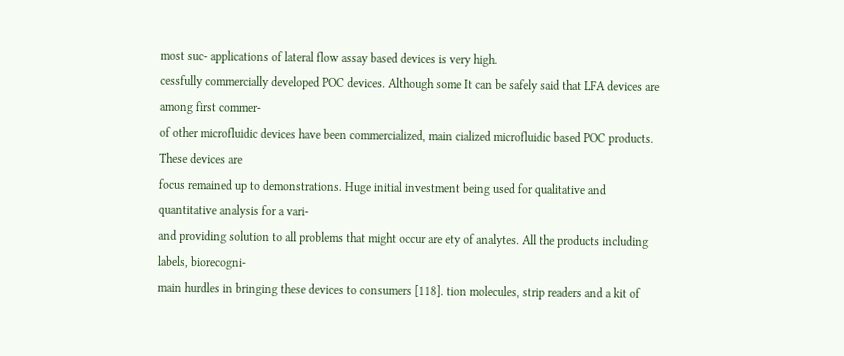most suc- applications of lateral flow assay based devices is very high.
cessfully commercially developed POC devices. Although some It can be safely said that LFA devices are among first commer-
of other microfluidic devices have been commercialized, main cialized microfluidic based POC products. These devices are
focus remained up to demonstrations. Huge initial investment being used for qualitative and quantitative analysis for a vari-
and providing solution to all problems that might occur are ety of analytes. All the products including labels, biorecogni-
main hurdles in bringing these devices to consumers [118]. tion molecules, strip readers and a kit of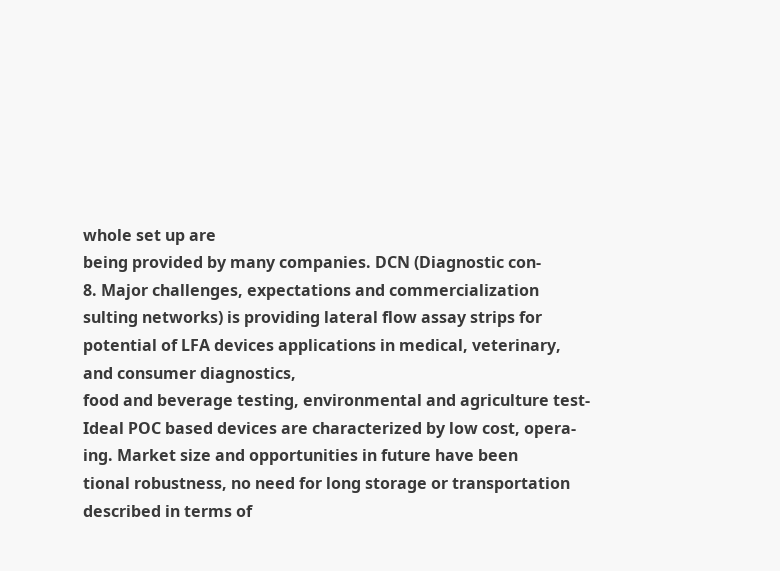whole set up are
being provided by many companies. DCN (Diagnostic con-
8. Major challenges, expectations and commercialization sulting networks) is providing lateral flow assay strips for
potential of LFA devices applications in medical, veterinary, and consumer diagnostics,
food and beverage testing, environmental and agriculture test-
Ideal POC based devices are characterized by low cost, opera- ing. Market size and opportunities in future have been
tional robustness, no need for long storage or transportation described in terms of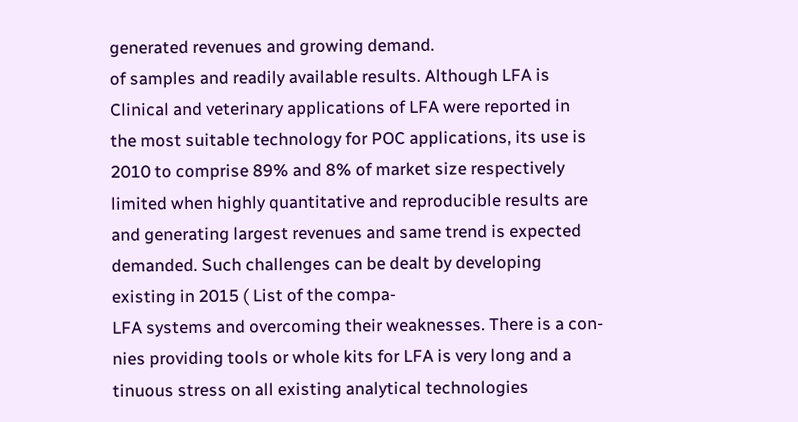generated revenues and growing demand.
of samples and readily available results. Although LFA is Clinical and veterinary applications of LFA were reported in
the most suitable technology for POC applications, its use is 2010 to comprise 89% and 8% of market size respectively
limited when highly quantitative and reproducible results are and generating largest revenues and same trend is expected
demanded. Such challenges can be dealt by developing existing in 2015 ( List of the compa-
LFA systems and overcoming their weaknesses. There is a con- nies providing tools or whole kits for LFA is very long and a
tinuous stress on all existing analytical technologies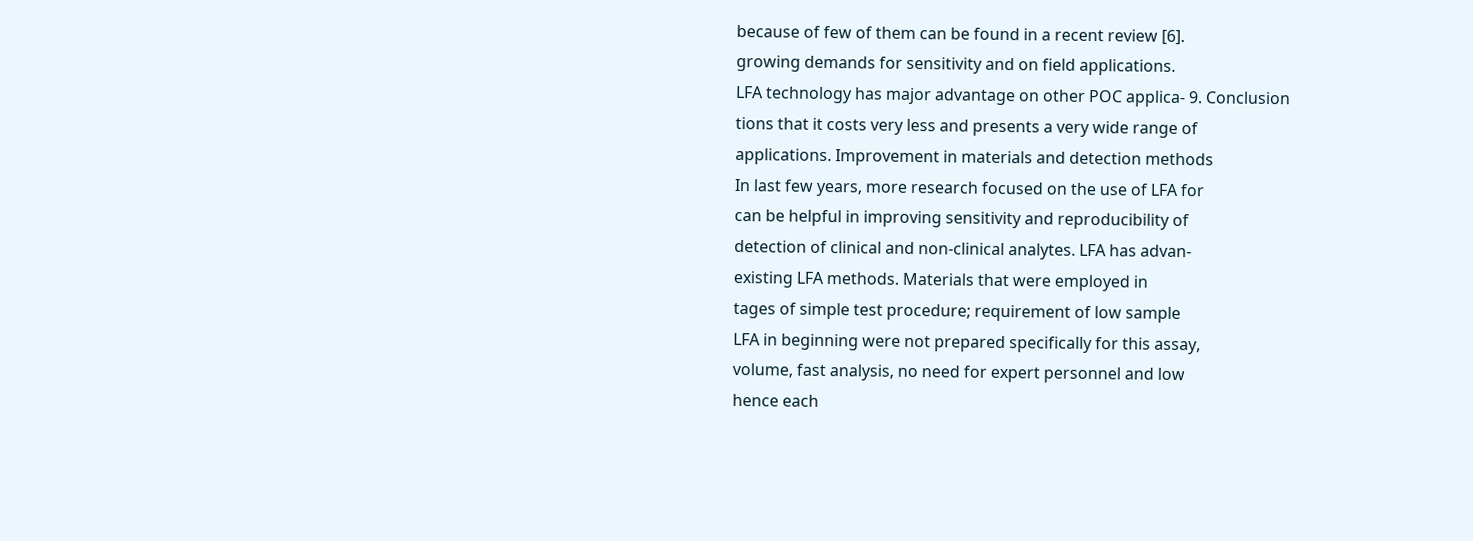because of few of them can be found in a recent review [6].
growing demands for sensitivity and on field applications.
LFA technology has major advantage on other POC applica- 9. Conclusion
tions that it costs very less and presents a very wide range of
applications. Improvement in materials and detection methods
In last few years, more research focused on the use of LFA for
can be helpful in improving sensitivity and reproducibility of
detection of clinical and non-clinical analytes. LFA has advan-
existing LFA methods. Materials that were employed in
tages of simple test procedure; requirement of low sample
LFA in beginning were not prepared specifically for this assay,
volume, fast analysis, no need for expert personnel and low
hence each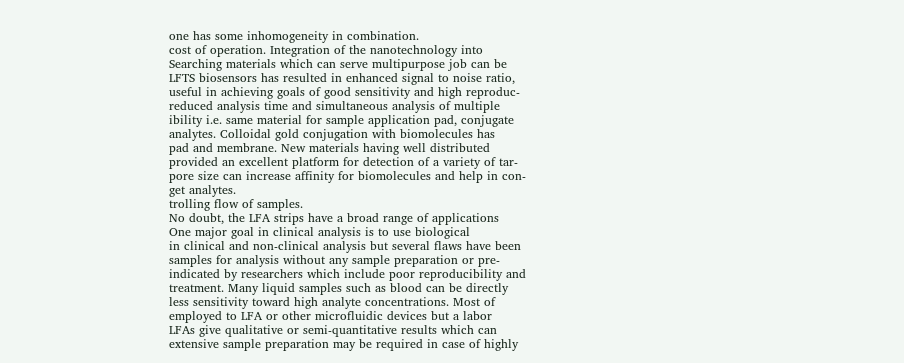one has some inhomogeneity in combination.
cost of operation. Integration of the nanotechnology into
Searching materials which can serve multipurpose job can be
LFTS biosensors has resulted in enhanced signal to noise ratio,
useful in achieving goals of good sensitivity and high reproduc-
reduced analysis time and simultaneous analysis of multiple
ibility i.e. same material for sample application pad, conjugate
analytes. Colloidal gold conjugation with biomolecules has
pad and membrane. New materials having well distributed
provided an excellent platform for detection of a variety of tar-
pore size can increase affinity for biomolecules and help in con-
get analytes.
trolling flow of samples.
No doubt, the LFA strips have a broad range of applications
One major goal in clinical analysis is to use biological
in clinical and non-clinical analysis but several flaws have been
samples for analysis without any sample preparation or pre-
indicated by researchers which include poor reproducibility and
treatment. Many liquid samples such as blood can be directly
less sensitivity toward high analyte concentrations. Most of
employed to LFA or other microfluidic devices but a labor
LFAs give qualitative or semi-quantitative results which can
extensive sample preparation may be required in case of highly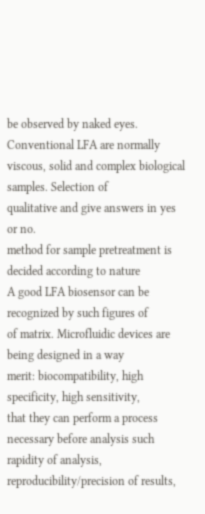be observed by naked eyes. Conventional LFA are normally
viscous, solid and complex biological samples. Selection of
qualitative and give answers in yes or no.
method for sample pretreatment is decided according to nature
A good LFA biosensor can be recognized by such figures of
of matrix. Microfluidic devices are being designed in a way
merit: biocompatibility, high specificity, high sensitivity,
that they can perform a process necessary before analysis such
rapidity of analysis, reproducibility/precision of results,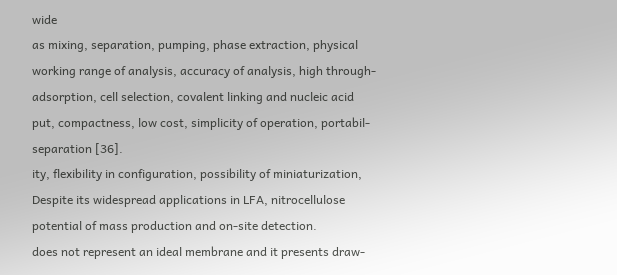wide
as mixing, separation, pumping, phase extraction, physical
working range of analysis, accuracy of analysis, high through-
adsorption, cell selection, covalent linking and nucleic acid
put, compactness, low cost, simplicity of operation, portabil-
separation [36].
ity, flexibility in configuration, possibility of miniaturization,
Despite its widespread applications in LFA, nitrocellulose
potential of mass production and on-site detection.
does not represent an ideal membrane and it presents draw-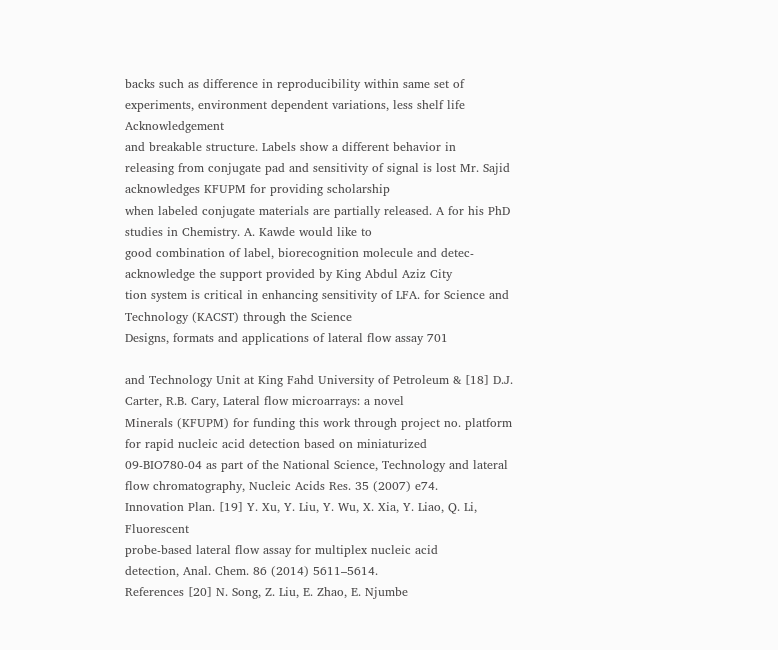backs such as difference in reproducibility within same set of
experiments, environment dependent variations, less shelf life Acknowledgement
and breakable structure. Labels show a different behavior in
releasing from conjugate pad and sensitivity of signal is lost Mr. Sajid acknowledges KFUPM for providing scholarship
when labeled conjugate materials are partially released. A for his PhD studies in Chemistry. A. Kawde would like to
good combination of label, biorecognition molecule and detec- acknowledge the support provided by King Abdul Aziz City
tion system is critical in enhancing sensitivity of LFA. for Science and Technology (KACST) through the Science
Designs, formats and applications of lateral flow assay 701

and Technology Unit at King Fahd University of Petroleum & [18] D.J. Carter, R.B. Cary, Lateral flow microarrays: a novel
Minerals (KFUPM) for funding this work through project no. platform for rapid nucleic acid detection based on miniaturized
09-BIO780-04 as part of the National Science, Technology and lateral flow chromatography, Nucleic Acids Res. 35 (2007) e74.
Innovation Plan. [19] Y. Xu, Y. Liu, Y. Wu, X. Xia, Y. Liao, Q. Li, Fluorescent
probe-based lateral flow assay for multiplex nucleic acid
detection, Anal. Chem. 86 (2014) 5611–5614.
References [20] N. Song, Z. Liu, E. Zhao, E. Njumbe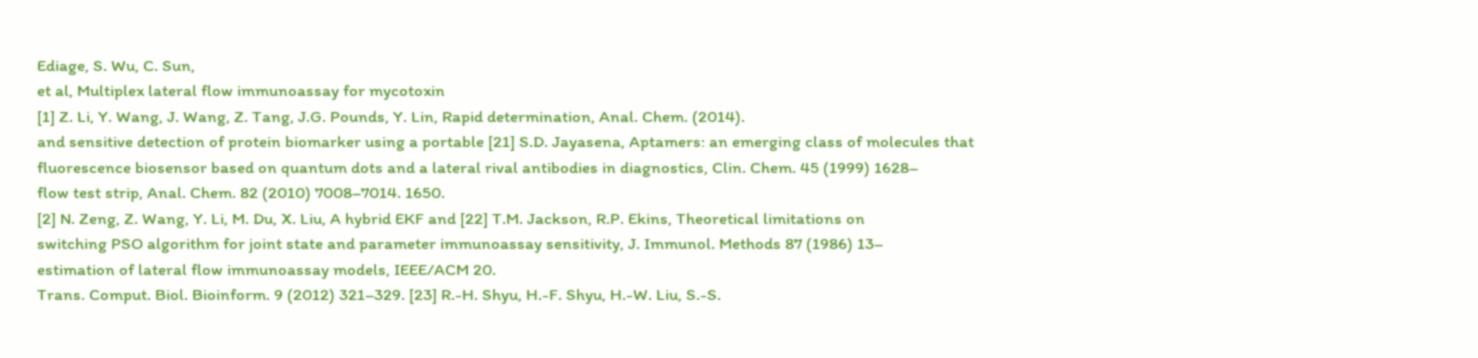Ediage, S. Wu, C. Sun,
et al, Multiplex lateral flow immunoassay for mycotoxin
[1] Z. Li, Y. Wang, J. Wang, Z. Tang, J.G. Pounds, Y. Lin, Rapid determination, Anal. Chem. (2014).
and sensitive detection of protein biomarker using a portable [21] S.D. Jayasena, Aptamers: an emerging class of molecules that
fluorescence biosensor based on quantum dots and a lateral rival antibodies in diagnostics, Clin. Chem. 45 (1999) 1628–
flow test strip, Anal. Chem. 82 (2010) 7008–7014. 1650.
[2] N. Zeng, Z. Wang, Y. Li, M. Du, X. Liu, A hybrid EKF and [22] T.M. Jackson, R.P. Ekins, Theoretical limitations on
switching PSO algorithm for joint state and parameter immunoassay sensitivity, J. Immunol. Methods 87 (1986) 13–
estimation of lateral flow immunoassay models, IEEE/ACM 20.
Trans. Comput. Biol. Bioinform. 9 (2012) 321–329. [23] R.-H. Shyu, H.-F. Shyu, H.-W. Liu, S.-S.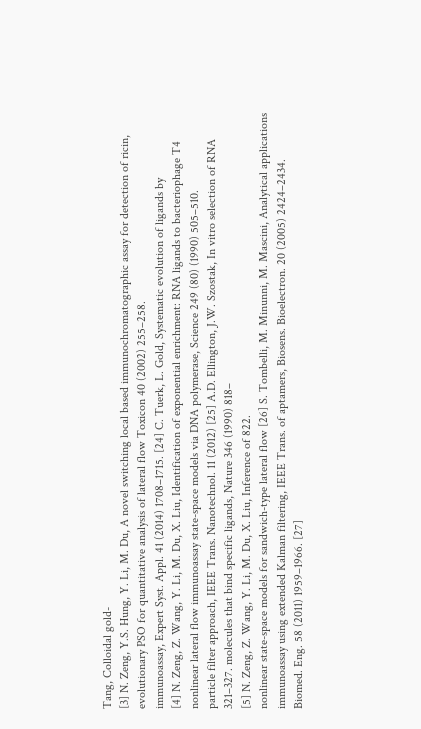Tang, Colloidal gold-
[3] N. Zeng, Y.S. Hung, Y. Li, M. Du, A novel switching local based immunochromatographic assay for detection of ricin,
evolutionary PSO for quantitative analysis of lateral flow Toxicon 40 (2002) 255–258.
immunoassay, Expert Syst. Appl. 41 (2014) 1708–1715. [24] C. Tuerk, L. Gold, Systematic evolution of ligands by
[4] N. Zeng, Z. Wang, Y. Li, M. Du, X. Liu, Identification of exponential enrichment: RNA ligands to bacteriophage T4
nonlinear lateral flow immunoassay state-space models via DNA polymerase, Science 249 (80) (1990) 505–510.
particle filter approach, IEEE Trans. Nanotechnol. 11 (2012) [25] A.D. Ellington, J.W. Szostak, In vitro selection of RNA
321–327. molecules that bind specific ligands, Nature 346 (1990) 818–
[5] N. Zeng, Z. Wang, Y. Li, M. Du, X. Liu, Inference of 822.
nonlinear state-space models for sandwich-type lateral flow [26] S. Tombelli, M. Minunni, M. Mascini, Analytical applications
immunoassay using extended Kalman filtering, IEEE Trans. of aptamers, Biosens. Bioelectron. 20 (2005) 2424–2434.
Biomed. Eng. 58 (2011) 1959–1966. [27]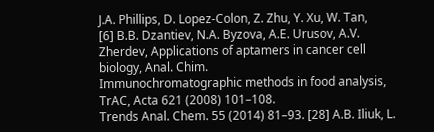J.A. Phillips, D. Lopez-Colon, Z. Zhu, Y. Xu, W. Tan,
[6] B.B. Dzantiev, N.A. Byzova, A.E. Urusov, A.V. Zherdev, Applications of aptamers in cancer cell biology, Anal. Chim.
Immunochromatographic methods in food analysis, TrAC, Acta 621 (2008) 101–108.
Trends Anal. Chem. 55 (2014) 81–93. [28] A.B. Iliuk, L.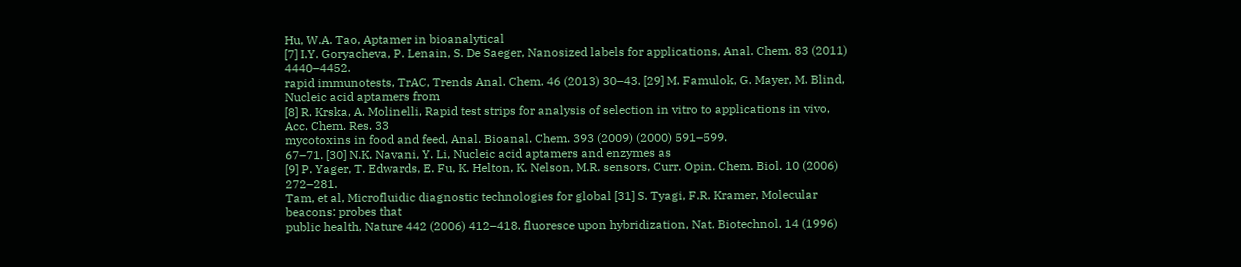Hu, W.A. Tao, Aptamer in bioanalytical
[7] I.Y. Goryacheva, P. Lenain, S. De Saeger, Nanosized labels for applications, Anal. Chem. 83 (2011) 4440–4452.
rapid immunotests, TrAC, Trends Anal. Chem. 46 (2013) 30–43. [29] M. Famulok, G. Mayer, M. Blind, Nucleic acid aptamers from
[8] R. Krska, A. Molinelli, Rapid test strips for analysis of selection in vitro to applications in vivo, Acc. Chem. Res. 33
mycotoxins in food and feed, Anal. Bioanal. Chem. 393 (2009) (2000) 591–599.
67–71. [30] N.K. Navani, Y. Li, Nucleic acid aptamers and enzymes as
[9] P. Yager, T. Edwards, E. Fu, K. Helton, K. Nelson, M.R. sensors, Curr. Opin. Chem. Biol. 10 (2006) 272–281.
Tam, et al, Microfluidic diagnostic technologies for global [31] S. Tyagi, F.R. Kramer, Molecular beacons: probes that
public health, Nature 442 (2006) 412–418. fluoresce upon hybridization, Nat. Biotechnol. 14 (1996)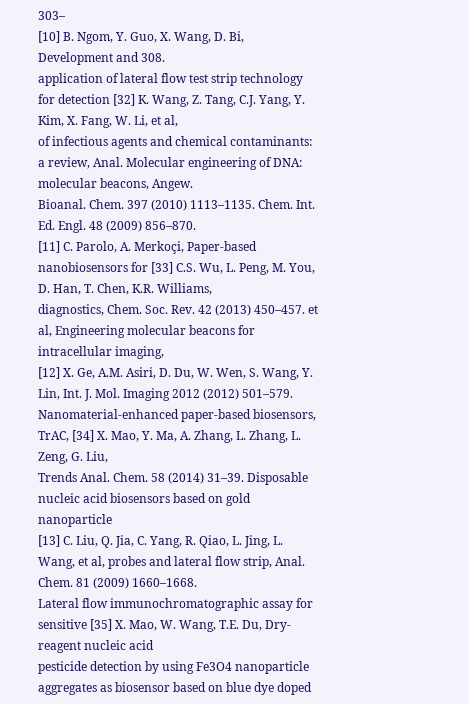303–
[10] B. Ngom, Y. Guo, X. Wang, D. Bi, Development and 308.
application of lateral flow test strip technology for detection [32] K. Wang, Z. Tang, C.J. Yang, Y. Kim, X. Fang, W. Li, et al,
of infectious agents and chemical contaminants: a review, Anal. Molecular engineering of DNA: molecular beacons, Angew.
Bioanal. Chem. 397 (2010) 1113–1135. Chem. Int. Ed. Engl. 48 (2009) 856–870.
[11] C. Parolo, A. Merkoçi, Paper-based nanobiosensors for [33] C.S. Wu, L. Peng, M. You, D. Han, T. Chen, K.R. Williams,
diagnostics, Chem. Soc. Rev. 42 (2013) 450–457. et al, Engineering molecular beacons for intracellular imaging,
[12] X. Ge, A.M. Asiri, D. Du, W. Wen, S. Wang, Y. Lin, Int. J. Mol. Imaging 2012 (2012) 501–579.
Nanomaterial-enhanced paper-based biosensors, TrAC, [34] X. Mao, Y. Ma, A. Zhang, L. Zhang, L. Zeng, G. Liu,
Trends Anal. Chem. 58 (2014) 31–39. Disposable nucleic acid biosensors based on gold nanoparticle
[13] C. Liu, Q. Jia, C. Yang, R. Qiao, L. Jing, L. Wang, et al, probes and lateral flow strip, Anal. Chem. 81 (2009) 1660–1668.
Lateral flow immunochromatographic assay for sensitive [35] X. Mao, W. Wang, T.E. Du, Dry-reagent nucleic acid
pesticide detection by using Fe3O4 nanoparticle aggregates as biosensor based on blue dye doped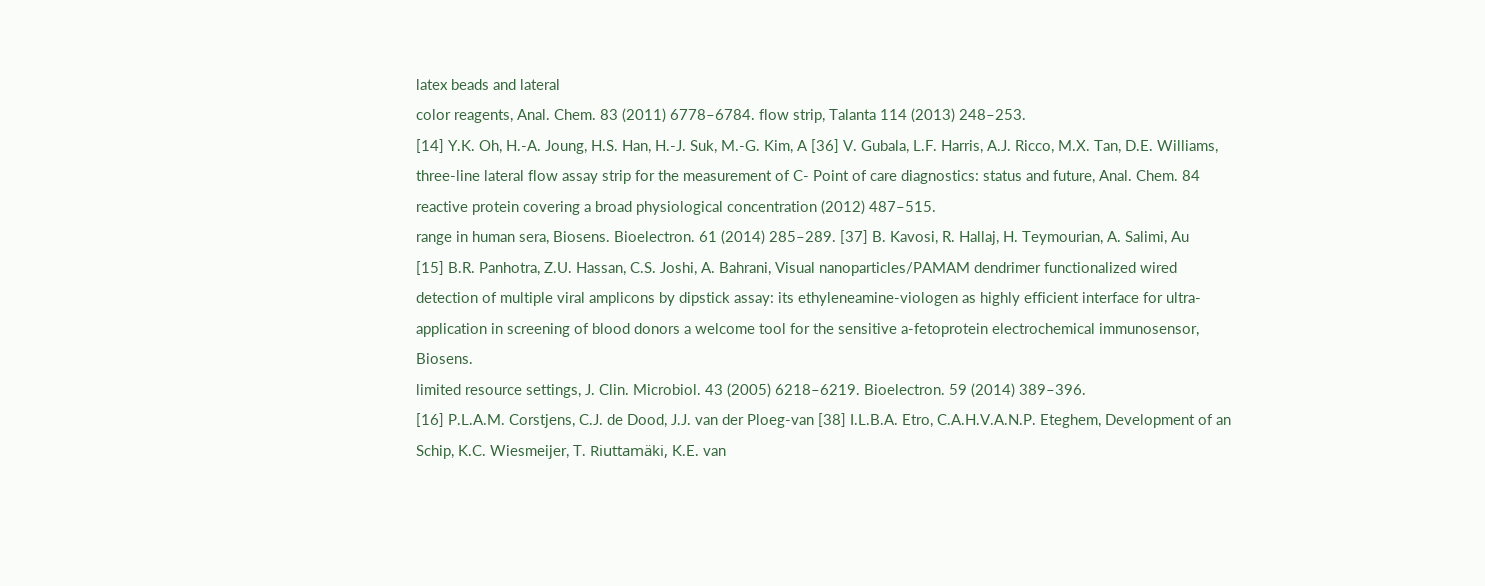latex beads and lateral
color reagents, Anal. Chem. 83 (2011) 6778–6784. flow strip, Talanta 114 (2013) 248–253.
[14] Y.K. Oh, H.-A. Joung, H.S. Han, H.-J. Suk, M.-G. Kim, A [36] V. Gubala, L.F. Harris, A.J. Ricco, M.X. Tan, D.E. Williams,
three-line lateral flow assay strip for the measurement of C- Point of care diagnostics: status and future, Anal. Chem. 84
reactive protein covering a broad physiological concentration (2012) 487–515.
range in human sera, Biosens. Bioelectron. 61 (2014) 285–289. [37] B. Kavosi, R. Hallaj, H. Teymourian, A. Salimi, Au
[15] B.R. Panhotra, Z.U. Hassan, C.S. Joshi, A. Bahrani, Visual nanoparticles/PAMAM dendrimer functionalized wired
detection of multiple viral amplicons by dipstick assay: its ethyleneamine-viologen as highly efficient interface for ultra-
application in screening of blood donors a welcome tool for the sensitive a-fetoprotein electrochemical immunosensor, Biosens.
limited resource settings, J. Clin. Microbiol. 43 (2005) 6218–6219. Bioelectron. 59 (2014) 389–396.
[16] P.L.A.M. Corstjens, C.J. de Dood, J.J. van der Ploeg-van [38] I.L.B.A. Etro, C.A.H.V.A.N.P. Eteghem, Development of an
Schip, K.C. Wiesmeijer, T. Riuttamäki, K.E. van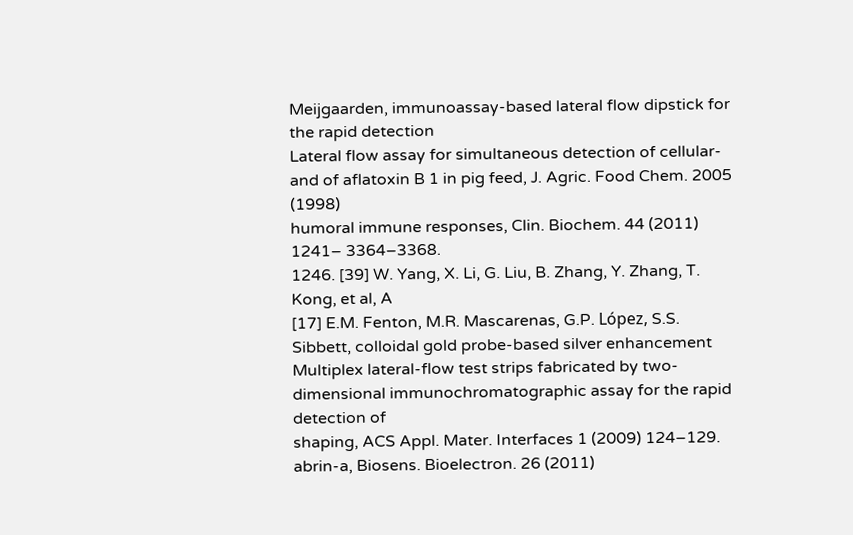Meijgaarden, immunoassay-based lateral flow dipstick for the rapid detection
Lateral flow assay for simultaneous detection of cellular- and of aflatoxin B 1 in pig feed, J. Agric. Food Chem. 2005 (1998)
humoral immune responses, Clin. Biochem. 44 (2011) 1241– 3364–3368.
1246. [39] W. Yang, X. Li, G. Liu, B. Zhang, Y. Zhang, T. Kong, et al, A
[17] E.M. Fenton, M.R. Mascarenas, G.P. López, S.S. Sibbett, colloidal gold probe-based silver enhancement
Multiplex lateral-flow test strips fabricated by two-dimensional immunochromatographic assay for the rapid detection of
shaping, ACS Appl. Mater. Interfaces 1 (2009) 124–129. abrin-a, Biosens. Bioelectron. 26 (2011)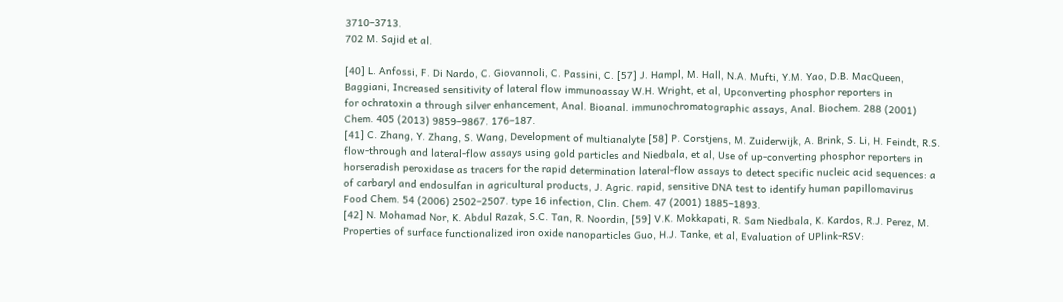3710–3713.
702 M. Sajid et al.

[40] L. Anfossi, F. Di Nardo, C. Giovannoli, C. Passini, C. [57] J. Hampl, M. Hall, N.A. Mufti, Y.M. Yao, D.B. MacQueen,
Baggiani, Increased sensitivity of lateral flow immunoassay W.H. Wright, et al, Upconverting phosphor reporters in
for ochratoxin a through silver enhancement, Anal. Bioanal. immunochromatographic assays, Anal. Biochem. 288 (2001)
Chem. 405 (2013) 9859–9867. 176–187.
[41] C. Zhang, Y. Zhang, S. Wang, Development of multianalyte [58] P. Corstjens, M. Zuiderwijk, A. Brink, S. Li, H. Feindt, R.S.
flow-through and lateral-flow assays using gold particles and Niedbala, et al, Use of up-converting phosphor reporters in
horseradish peroxidase as tracers for the rapid determination lateral-flow assays to detect specific nucleic acid sequences: a
of carbaryl and endosulfan in agricultural products, J. Agric. rapid, sensitive DNA test to identify human papillomavirus
Food Chem. 54 (2006) 2502–2507. type 16 infection, Clin. Chem. 47 (2001) 1885–1893.
[42] N. Mohamad Nor, K. Abdul Razak, S.C. Tan, R. Noordin, [59] V.K. Mokkapati, R. Sam Niedbala, K. Kardos, R.J. Perez, M.
Properties of surface functionalized iron oxide nanoparticles Guo, H.J. Tanke, et al, Evaluation of UPlink-RSV: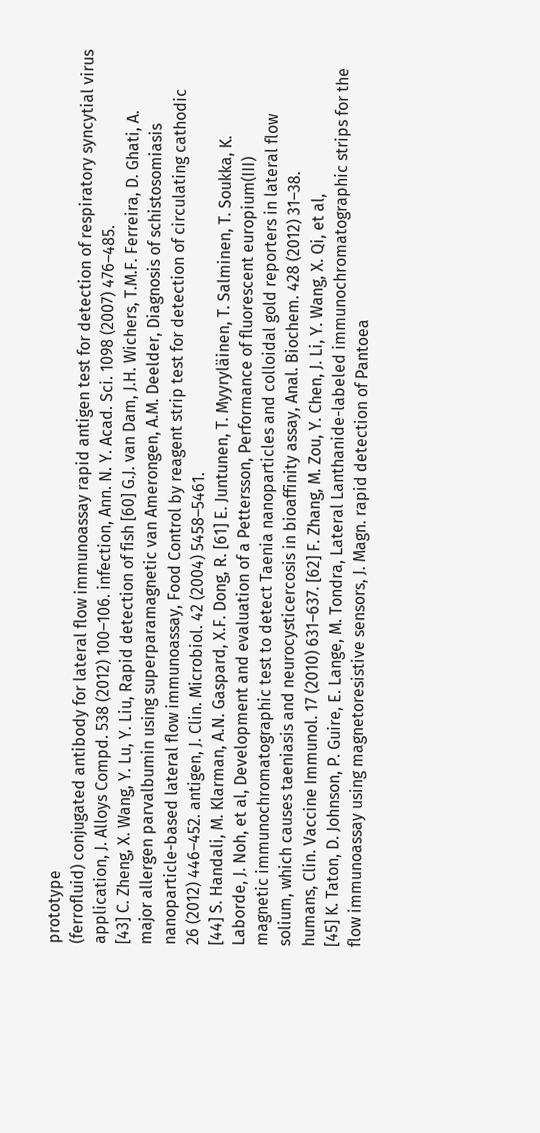prototype
(ferrofluid) conjugated antibody for lateral flow immunoassay rapid antigen test for detection of respiratory syncytial virus
application, J. Alloys Compd. 538 (2012) 100–106. infection, Ann. N. Y. Acad. Sci. 1098 (2007) 476–485.
[43] C. Zheng, X. Wang, Y. Lu, Y. Liu, Rapid detection of fish [60] G.J. van Dam, J.H. Wichers, T.M.F. Ferreira, D. Ghati, A.
major allergen parvalbumin using superparamagnetic van Amerongen, A.M. Deelder, Diagnosis of schistosomiasis
nanoparticle-based lateral flow immunoassay, Food Control by reagent strip test for detection of circulating cathodic
26 (2012) 446–452. antigen, J. Clin. Microbiol. 42 (2004) 5458–5461.
[44] S. Handali, M. Klarman, A.N. Gaspard, X.F. Dong, R. [61] E. Juntunen, T. Myyryläinen, T. Salminen, T. Soukka, K.
Laborde, J. Noh, et al, Development and evaluation of a Pettersson, Performance of fluorescent europium(III)
magnetic immunochromatographic test to detect Taenia nanoparticles and colloidal gold reporters in lateral flow
solium, which causes taeniasis and neurocysticercosis in bioaffinity assay, Anal. Biochem. 428 (2012) 31–38.
humans, Clin. Vaccine Immunol. 17 (2010) 631–637. [62] F. Zhang, M. Zou, Y. Chen, J. Li, Y. Wang, X. Qi, et al,
[45] K. Taton, D. Johnson, P. Guire, E. Lange, M. Tondra, Lateral Lanthanide-labeled immunochromatographic strips for the
flow immunoassay using magnetoresistive sensors, J. Magn. rapid detection of Pantoea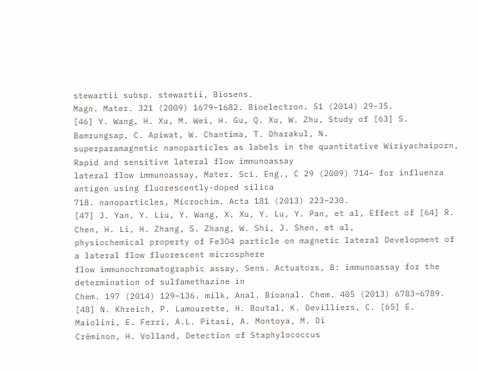stewartii subsp. stewartii, Biosens.
Magn. Mater. 321 (2009) 1679–1682. Bioelectron. 51 (2014) 29–35.
[46] Y. Wang, H. Xu, M. Wei, H. Gu, Q. Xu, W. Zhu, Study of [63] S. Bamrungsap, C. Apiwat, W. Chantima, T. Dharakul, N.
superparamagnetic nanoparticles as labels in the quantitative Wiriyachaiporn, Rapid and sensitive lateral flow immunoassay
lateral flow immunoassay, Mater. Sci. Eng., C 29 (2009) 714– for influenza antigen using fluorescently-doped silica
718. nanoparticles, Microchim. Acta 181 (2013) 223–230.
[47] J. Yan, Y. Liu, Y. Wang, X. Xu, Y. Lu, Y. Pan, et al, Effect of [64] R. Chen, H. Li, H. Zhang, S. Zhang, W. Shi, J. Shen, et al,
physiochemical property of Fe3O4 particle on magnetic lateral Development of a lateral flow fluorescent microsphere
flow immunochromatographic assay, Sens. Actuators, B: immunoassay for the determination of sulfamethazine in
Chem. 197 (2014) 129–136. milk, Anal. Bioanal. Chem. 405 (2013) 6783–6789.
[48] N. Khreich, P. Lamourette, H. Boutal, K. Devilliers, C. [65] E. Maiolini, E. Ferri, A.L. Pitasi, A. Montoya, M. Di
Créminon, H. Volland, Detection of Staphylococcus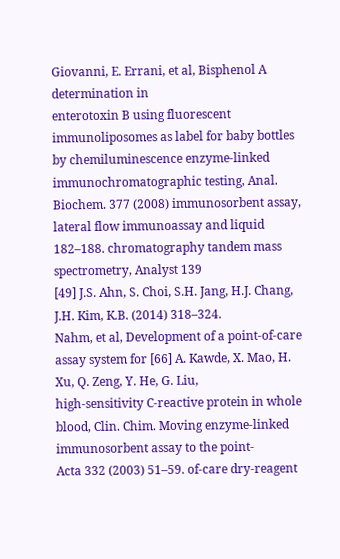Giovanni, E. Errani, et al, Bisphenol A determination in
enterotoxin B using fluorescent immunoliposomes as label for baby bottles by chemiluminescence enzyme-linked
immunochromatographic testing, Anal. Biochem. 377 (2008) immunosorbent assay, lateral flow immunoassay and liquid
182–188. chromatography tandem mass spectrometry, Analyst 139
[49] J.S. Ahn, S. Choi, S.H. Jang, H.J. Chang, J.H. Kim, K.B. (2014) 318–324.
Nahm, et al, Development of a point-of-care assay system for [66] A. Kawde, X. Mao, H. Xu, Q. Zeng, Y. He, G. Liu,
high-sensitivity C-reactive protein in whole blood, Clin. Chim. Moving enzyme-linked immunosorbent assay to the point-
Acta 332 (2003) 51–59. of-care dry-reagent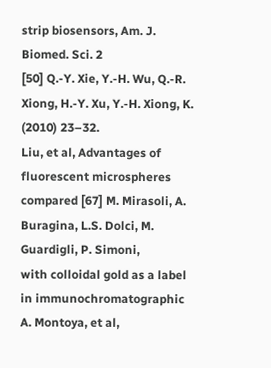strip biosensors, Am. J. Biomed. Sci. 2
[50] Q.-Y. Xie, Y.-H. Wu, Q.-R. Xiong, H.-Y. Xu, Y.-H. Xiong, K. (2010) 23–32.
Liu, et al, Advantages of fluorescent microspheres compared [67] M. Mirasoli, A. Buragina, L.S. Dolci, M. Guardigli, P. Simoni,
with colloidal gold as a label in immunochromatographic A. Montoya, et al,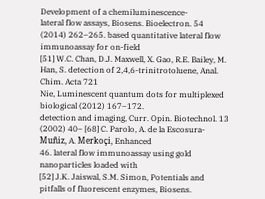Development of a chemiluminescence-
lateral flow assays, Biosens. Bioelectron. 54 (2014) 262–265. based quantitative lateral flow immunoassay for on-field
[51] W.C. Chan, D.J. Maxwell, X. Gao, R.E. Bailey, M. Han, S. detection of 2,4,6-trinitrotoluene, Anal. Chim. Acta 721
Nie, Luminescent quantum dots for multiplexed biological (2012) 167–172.
detection and imaging, Curr. Opin. Biotechnol. 13 (2002) 40– [68] C. Parolo, A. de la Escosura-Muñiz, A. Merkoçi, Enhanced
46. lateral flow immunoassay using gold nanoparticles loaded with
[52] J.K. Jaiswal, S.M. Simon, Potentials and pitfalls of fluorescent enzymes, Biosens.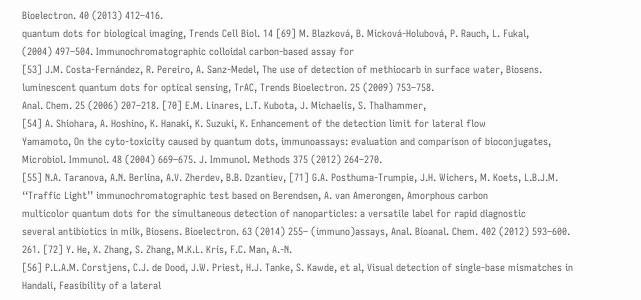Bioelectron. 40 (2013) 412–416.
quantum dots for biological imaging, Trends Cell Biol. 14 [69] M. Blazková, B. Micková-Holubová, P. Rauch, L. Fukal,
(2004) 497–504. Immunochromatographic colloidal carbon-based assay for
[53] J.M. Costa-Fernández, R. Pereiro, A. Sanz-Medel, The use of detection of methiocarb in surface water, Biosens.
luminescent quantum dots for optical sensing, TrAC, Trends Bioelectron. 25 (2009) 753–758.
Anal. Chem. 25 (2006) 207–218. [70] E.M. Linares, L.T. Kubota, J. Michaelis, S. Thalhammer,
[54] A. Shiohara, A. Hoshino, K. Hanaki, K. Suzuki, K. Enhancement of the detection limit for lateral flow
Yamamoto, On the cyto-toxicity caused by quantum dots, immunoassays: evaluation and comparison of bioconjugates,
Microbiol. Immunol. 48 (2004) 669–675. J. Immunol. Methods 375 (2012) 264–270.
[55] N.A. Taranova, A.N. Berlina, A.V. Zherdev, B.B. Dzantiev, [71] G.A. Posthuma-Trumpie, J.H. Wichers, M. Koets, L.B.J.M.
‘‘Traffic Light’’ immunochromatographic test based on Berendsen, A. van Amerongen, Amorphous carbon
multicolor quantum dots for the simultaneous detection of nanoparticles: a versatile label for rapid diagnostic
several antibiotics in milk, Biosens. Bioelectron. 63 (2014) 255– (immuno)assays, Anal. Bioanal. Chem. 402 (2012) 593–600.
261. [72] Y. He, X. Zhang, S. Zhang, M.K.L. Kris, F.C. Man, A.-N.
[56] P.L.A.M. Corstjens, C.J. de Dood, J.W. Priest, H.J. Tanke, S. Kawde, et al, Visual detection of single-base mismatches in
Handali, Feasibility of a lateral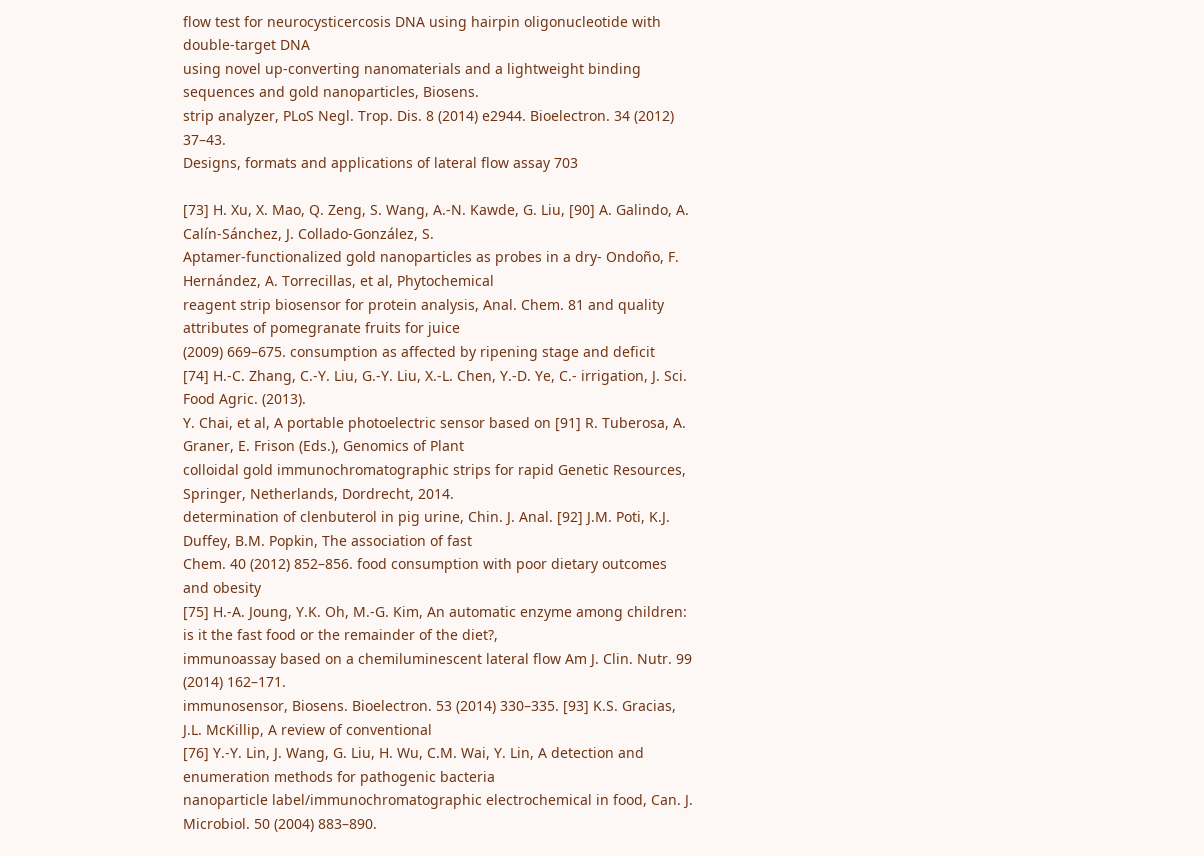flow test for neurocysticercosis DNA using hairpin oligonucleotide with double-target DNA
using novel up-converting nanomaterials and a lightweight binding sequences and gold nanoparticles, Biosens.
strip analyzer, PLoS Negl. Trop. Dis. 8 (2014) e2944. Bioelectron. 34 (2012) 37–43.
Designs, formats and applications of lateral flow assay 703

[73] H. Xu, X. Mao, Q. Zeng, S. Wang, A.-N. Kawde, G. Liu, [90] A. Galindo, A. Calı́n-Sánchez, J. Collado-González, S.
Aptamer-functionalized gold nanoparticles as probes in a dry- Ondoño, F. Hernández, A. Torrecillas, et al, Phytochemical
reagent strip biosensor for protein analysis, Anal. Chem. 81 and quality attributes of pomegranate fruits for juice
(2009) 669–675. consumption as affected by ripening stage and deficit
[74] H.-C. Zhang, C.-Y. Liu, G.-Y. Liu, X.-L. Chen, Y.-D. Ye, C.- irrigation, J. Sci. Food Agric. (2013).
Y. Chai, et al, A portable photoelectric sensor based on [91] R. Tuberosa, A. Graner, E. Frison (Eds.), Genomics of Plant
colloidal gold immunochromatographic strips for rapid Genetic Resources, Springer, Netherlands, Dordrecht, 2014.
determination of clenbuterol in pig urine, Chin. J. Anal. [92] J.M. Poti, K.J. Duffey, B.M. Popkin, The association of fast
Chem. 40 (2012) 852–856. food consumption with poor dietary outcomes and obesity
[75] H.-A. Joung, Y.K. Oh, M.-G. Kim, An automatic enzyme among children: is it the fast food or the remainder of the diet?,
immunoassay based on a chemiluminescent lateral flow Am J. Clin. Nutr. 99 (2014) 162–171.
immunosensor, Biosens. Bioelectron. 53 (2014) 330–335. [93] K.S. Gracias, J.L. McKillip, A review of conventional
[76] Y.-Y. Lin, J. Wang, G. Liu, H. Wu, C.M. Wai, Y. Lin, A detection and enumeration methods for pathogenic bacteria
nanoparticle label/immunochromatographic electrochemical in food, Can. J. Microbiol. 50 (2004) 883–890.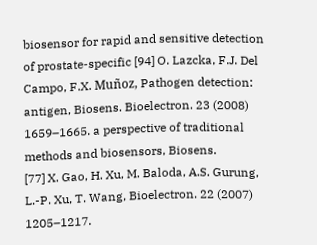biosensor for rapid and sensitive detection of prostate-specific [94] O. Lazcka, F.J. Del Campo, F.X. Muñoz, Pathogen detection:
antigen, Biosens. Bioelectron. 23 (2008) 1659–1665. a perspective of traditional methods and biosensors, Biosens.
[77] X. Gao, H. Xu, M. Baloda, A.S. Gurung, L.-P. Xu, T. Wang, Bioelectron. 22 (2007) 1205–1217.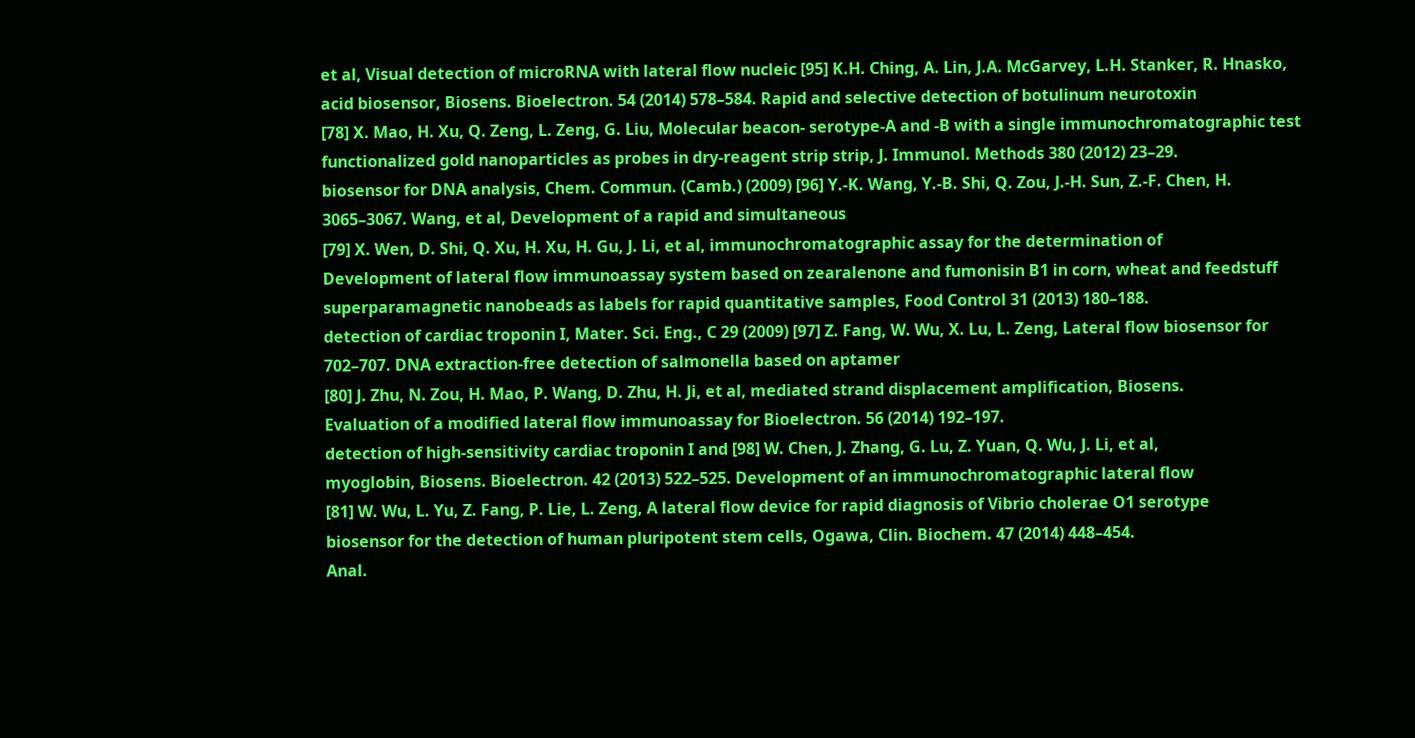et al, Visual detection of microRNA with lateral flow nucleic [95] K.H. Ching, A. Lin, J.A. McGarvey, L.H. Stanker, R. Hnasko,
acid biosensor, Biosens. Bioelectron. 54 (2014) 578–584. Rapid and selective detection of botulinum neurotoxin
[78] X. Mao, H. Xu, Q. Zeng, L. Zeng, G. Liu, Molecular beacon- serotype-A and -B with a single immunochromatographic test
functionalized gold nanoparticles as probes in dry-reagent strip strip, J. Immunol. Methods 380 (2012) 23–29.
biosensor for DNA analysis, Chem. Commun. (Camb.) (2009) [96] Y.-K. Wang, Y.-B. Shi, Q. Zou, J.-H. Sun, Z.-F. Chen, H.
3065–3067. Wang, et al, Development of a rapid and simultaneous
[79] X. Wen, D. Shi, Q. Xu, H. Xu, H. Gu, J. Li, et al, immunochromatographic assay for the determination of
Development of lateral flow immunoassay system based on zearalenone and fumonisin B1 in corn, wheat and feedstuff
superparamagnetic nanobeads as labels for rapid quantitative samples, Food Control 31 (2013) 180–188.
detection of cardiac troponin I, Mater. Sci. Eng., C 29 (2009) [97] Z. Fang, W. Wu, X. Lu, L. Zeng, Lateral flow biosensor for
702–707. DNA extraction-free detection of salmonella based on aptamer
[80] J. Zhu, N. Zou, H. Mao, P. Wang, D. Zhu, H. Ji, et al, mediated strand displacement amplification, Biosens.
Evaluation of a modified lateral flow immunoassay for Bioelectron. 56 (2014) 192–197.
detection of high-sensitivity cardiac troponin I and [98] W. Chen, J. Zhang, G. Lu, Z. Yuan, Q. Wu, J. Li, et al,
myoglobin, Biosens. Bioelectron. 42 (2013) 522–525. Development of an immunochromatographic lateral flow
[81] W. Wu, L. Yu, Z. Fang, P. Lie, L. Zeng, A lateral flow device for rapid diagnosis of Vibrio cholerae O1 serotype
biosensor for the detection of human pluripotent stem cells, Ogawa, Clin. Biochem. 47 (2014) 448–454.
Anal.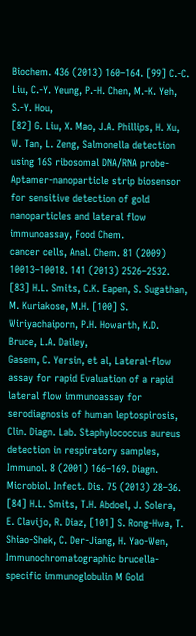Biochem. 436 (2013) 160–164. [99] C.-C. Liu, C.-Y. Yeung, P.-H. Chen, M.-K. Yeh, S.-Y. Hou,
[82] G. Liu, X. Mao, J.A. Phillips, H. Xu, W. Tan, L. Zeng, Salmonella detection using 16S ribosomal DNA/RNA probe-
Aptamer-nanoparticle strip biosensor for sensitive detection of gold nanoparticles and lateral flow immunoassay, Food Chem.
cancer cells, Anal. Chem. 81 (2009) 10013–10018. 141 (2013) 2526–2532.
[83] H.L. Smits, C.K. Eapen, S. Sugathan, M. Kuriakose, M.H. [100] S. Wiriyachaiporn, P.H. Howarth, K.D. Bruce, L.A. Dailey,
Gasem, C. Yersin, et al, Lateral-flow assay for rapid Evaluation of a rapid lateral flow immunoassay for
serodiagnosis of human leptospirosis, Clin. Diagn. Lab. Staphylococcus aureus detection in respiratory samples,
Immunol. 8 (2001) 166–169. Diagn. Microbiol. Infect. Dis. 75 (2013) 28–36.
[84] H.L. Smits, T.H. Abdoel, J. Solera, E. Clavijo, R. Diaz, [101] S. Rong-Hwa, T. Shiao-Shek, C. Der-Jiang, H. Yao-Wen,
Immunochromatographic brucella-specific immunoglobulin M Gold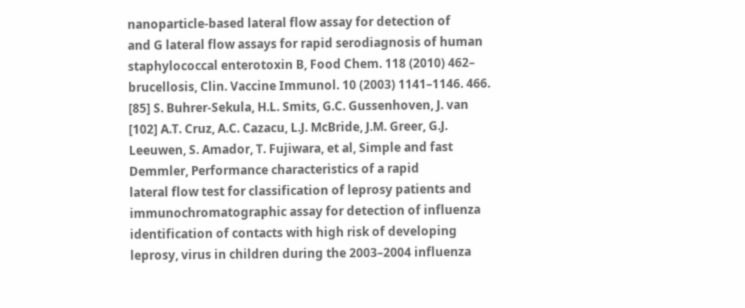nanoparticle-based lateral flow assay for detection of
and G lateral flow assays for rapid serodiagnosis of human staphylococcal enterotoxin B, Food Chem. 118 (2010) 462–
brucellosis, Clin. Vaccine Immunol. 10 (2003) 1141–1146. 466.
[85] S. Buhrer-Sekula, H.L. Smits, G.C. Gussenhoven, J. van [102] A.T. Cruz, A.C. Cazacu, L.J. McBride, J.M. Greer, G.J.
Leeuwen, S. Amador, T. Fujiwara, et al, Simple and fast Demmler, Performance characteristics of a rapid
lateral flow test for classification of leprosy patients and immunochromatographic assay for detection of influenza
identification of contacts with high risk of developing leprosy, virus in children during the 2003–2004 influenza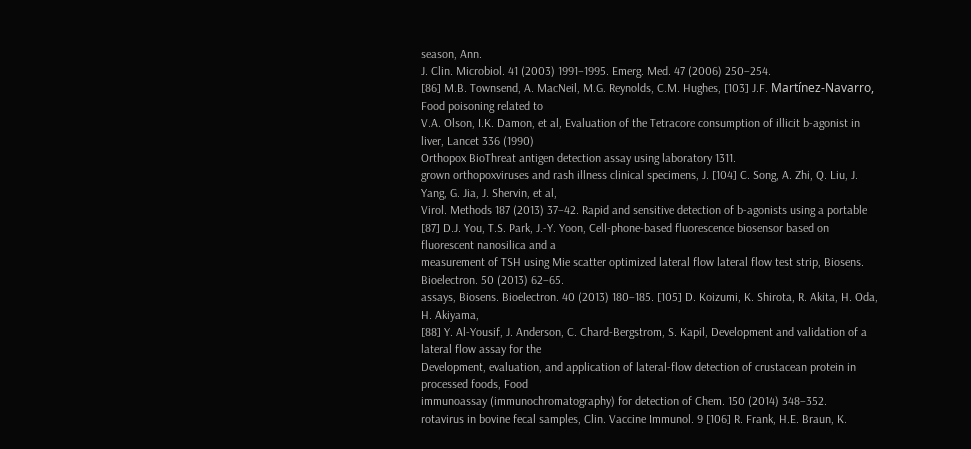season, Ann.
J. Clin. Microbiol. 41 (2003) 1991–1995. Emerg. Med. 47 (2006) 250–254.
[86] M.B. Townsend, A. MacNeil, M.G. Reynolds, C.M. Hughes, [103] J.F. Martı́nez-Navarro, Food poisoning related to
V.A. Olson, I.K. Damon, et al, Evaluation of the Tetracore consumption of illicit b-agonist in liver, Lancet 336 (1990)
Orthopox BioThreat antigen detection assay using laboratory 1311.
grown orthopoxviruses and rash illness clinical specimens, J. [104] C. Song, A. Zhi, Q. Liu, J. Yang, G. Jia, J. Shervin, et al,
Virol. Methods 187 (2013) 37–42. Rapid and sensitive detection of b-agonists using a portable
[87] D.J. You, T.S. Park, J.-Y. Yoon, Cell-phone-based fluorescence biosensor based on fluorescent nanosilica and a
measurement of TSH using Mie scatter optimized lateral flow lateral flow test strip, Biosens. Bioelectron. 50 (2013) 62–65.
assays, Biosens. Bioelectron. 40 (2013) 180–185. [105] D. Koizumi, K. Shirota, R. Akita, H. Oda, H. Akiyama,
[88] Y. Al-Yousif, J. Anderson, C. Chard-Bergstrom, S. Kapil, Development and validation of a lateral flow assay for the
Development, evaluation, and application of lateral-flow detection of crustacean protein in processed foods, Food
immunoassay (immunochromatography) for detection of Chem. 150 (2014) 348–352.
rotavirus in bovine fecal samples, Clin. Vaccine Immunol. 9 [106] R. Frank, H.E. Braun, K.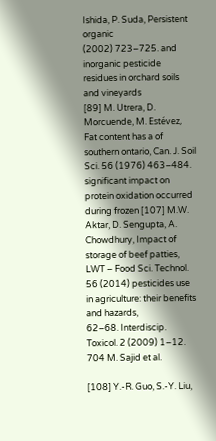Ishida, P. Suda, Persistent organic
(2002) 723–725. and inorganic pesticide residues in orchard soils and vineyards
[89] M. Utrera, D. Morcuende, M. Estévez, Fat content has a of southern ontario, Can. J. Soil Sci. 56 (1976) 463–484.
significant impact on protein oxidation occurred during frozen [107] M.W. Aktar, D. Sengupta, A. Chowdhury, Impact of
storage of beef patties, LWT – Food Sci. Technol. 56 (2014) pesticides use in agriculture: their benefits and hazards,
62–68. Interdiscip. Toxicol. 2 (2009) 1–12.
704 M. Sajid et al.

[108] Y.-R. Guo, S.-Y. Liu,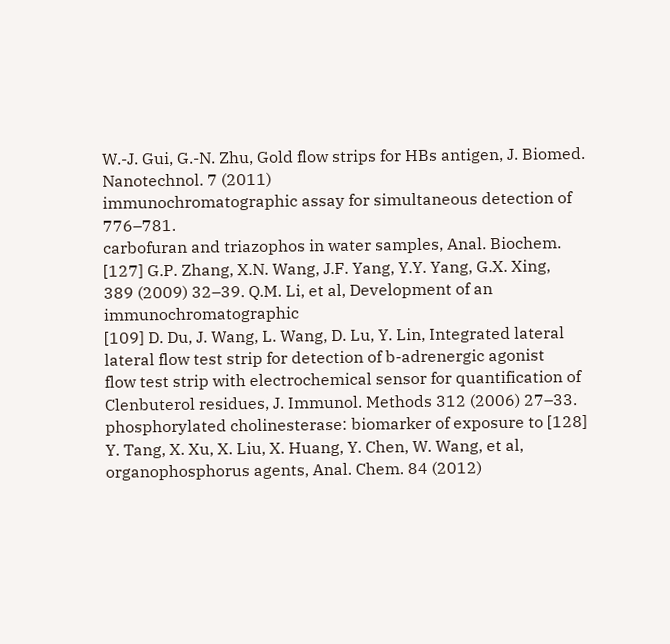W.-J. Gui, G.-N. Zhu, Gold flow strips for HBs antigen, J. Biomed. Nanotechnol. 7 (2011)
immunochromatographic assay for simultaneous detection of 776–781.
carbofuran and triazophos in water samples, Anal. Biochem. [127] G.P. Zhang, X.N. Wang, J.F. Yang, Y.Y. Yang, G.X. Xing,
389 (2009) 32–39. Q.M. Li, et al, Development of an immunochromatographic
[109] D. Du, J. Wang, L. Wang, D. Lu, Y. Lin, Integrated lateral lateral flow test strip for detection of b-adrenergic agonist
flow test strip with electrochemical sensor for quantification of Clenbuterol residues, J. Immunol. Methods 312 (2006) 27–33.
phosphorylated cholinesterase: biomarker of exposure to [128] Y. Tang, X. Xu, X. Liu, X. Huang, Y. Chen, W. Wang, et al,
organophosphorus agents, Anal. Chem. 84 (2012)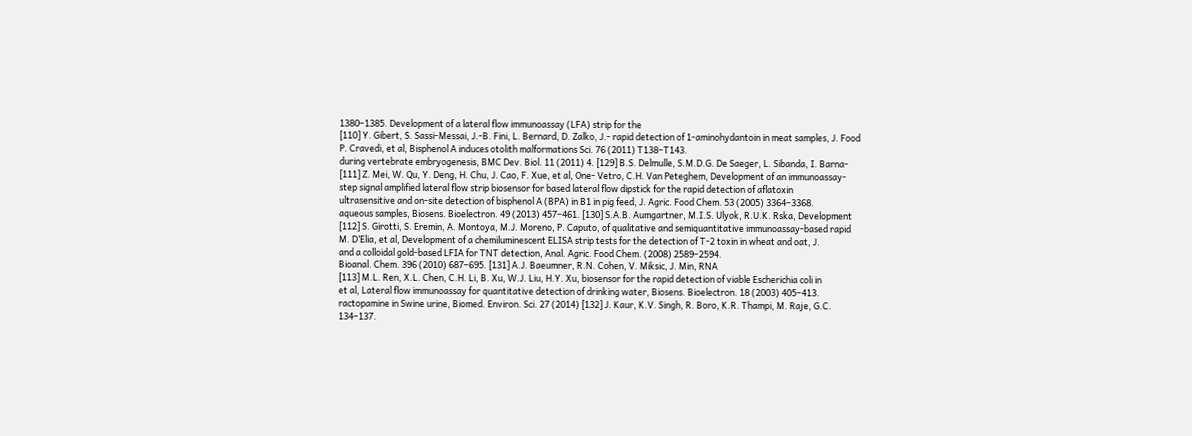1380–1385. Development of a lateral flow immunoassay (LFA) strip for the
[110] Y. Gibert, S. Sassi-Messai, J.-B. Fini, L. Bernard, D. Zalko, J.- rapid detection of 1-aminohydantoin in meat samples, J. Food
P. Cravedi, et al, Bisphenol A induces otolith malformations Sci. 76 (2011) T138–T143.
during vertebrate embryogenesis, BMC Dev. Biol. 11 (2011) 4. [129] B.S. Delmulle, S.M.D.G. De Saeger, L. Sibanda, I. Barna-
[111] Z. Mei, W. Qu, Y. Deng, H. Chu, J. Cao, F. Xue, et al, One- Vetro, C.H. Van Peteghem, Development of an immunoassay-
step signal amplified lateral flow strip biosensor for based lateral flow dipstick for the rapid detection of aflatoxin
ultrasensitive and on-site detection of bisphenol A (BPA) in B1 in pig feed, J. Agric. Food Chem. 53 (2005) 3364–3368.
aqueous samples, Biosens. Bioelectron. 49 (2013) 457–461. [130] S.A.B. Aumgartner, M.I.S. Ulyok, R.U.K. Rska, Development
[112] S. Girotti, S. Eremin, A. Montoya, M.J. Moreno, P. Caputo, of qualitative and semiquantitative immunoassay-based rapid
M. D’Elia, et al, Development of a chemiluminescent ELISA strip tests for the detection of T-2 toxin in wheat and oat, J.
and a colloidal gold-based LFIA for TNT detection, Anal. Agric. Food Chem. (2008) 2589–2594.
Bioanal. Chem. 396 (2010) 687–695. [131] A.J. Baeumner, R.N. Cohen, V. Miksic, J. Min, RNA
[113] M.L. Ren, X.L. Chen, C.H. Li, B. Xu, W.J. Liu, H.Y. Xu, biosensor for the rapid detection of viable Escherichia coli in
et al, Lateral flow immunoassay for quantitative detection of drinking water, Biosens. Bioelectron. 18 (2003) 405–413.
ractopamine in Swine urine, Biomed. Environ. Sci. 27 (2014) [132] J. Kaur, K.V. Singh, R. Boro, K.R. Thampi, M. Raje, G.C.
134–137.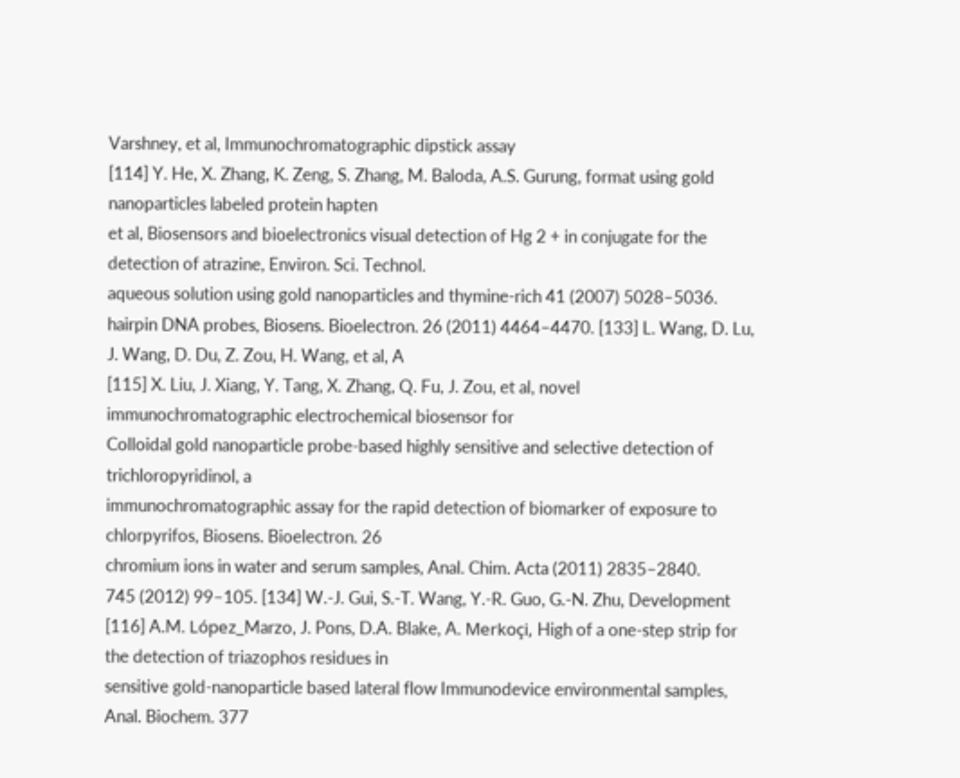Varshney, et al, Immunochromatographic dipstick assay
[114] Y. He, X. Zhang, K. Zeng, S. Zhang, M. Baloda, A.S. Gurung, format using gold nanoparticles labeled protein hapten
et al, Biosensors and bioelectronics visual detection of Hg 2 + in conjugate for the detection of atrazine, Environ. Sci. Technol.
aqueous solution using gold nanoparticles and thymine-rich 41 (2007) 5028–5036.
hairpin DNA probes, Biosens. Bioelectron. 26 (2011) 4464–4470. [133] L. Wang, D. Lu, J. Wang, D. Du, Z. Zou, H. Wang, et al, A
[115] X. Liu, J. Xiang, Y. Tang, X. Zhang, Q. Fu, J. Zou, et al, novel immunochromatographic electrochemical biosensor for
Colloidal gold nanoparticle probe-based highly sensitive and selective detection of trichloropyridinol, a
immunochromatographic assay for the rapid detection of biomarker of exposure to chlorpyrifos, Biosens. Bioelectron. 26
chromium ions in water and serum samples, Anal. Chim. Acta (2011) 2835–2840.
745 (2012) 99–105. [134] W.-J. Gui, S.-T. Wang, Y.-R. Guo, G.-N. Zhu, Development
[116] A.M. López_Marzo, J. Pons, D.A. Blake, A. Merkoçi, High of a one-step strip for the detection of triazophos residues in
sensitive gold-nanoparticle based lateral flow Immunodevice environmental samples, Anal. Biochem. 377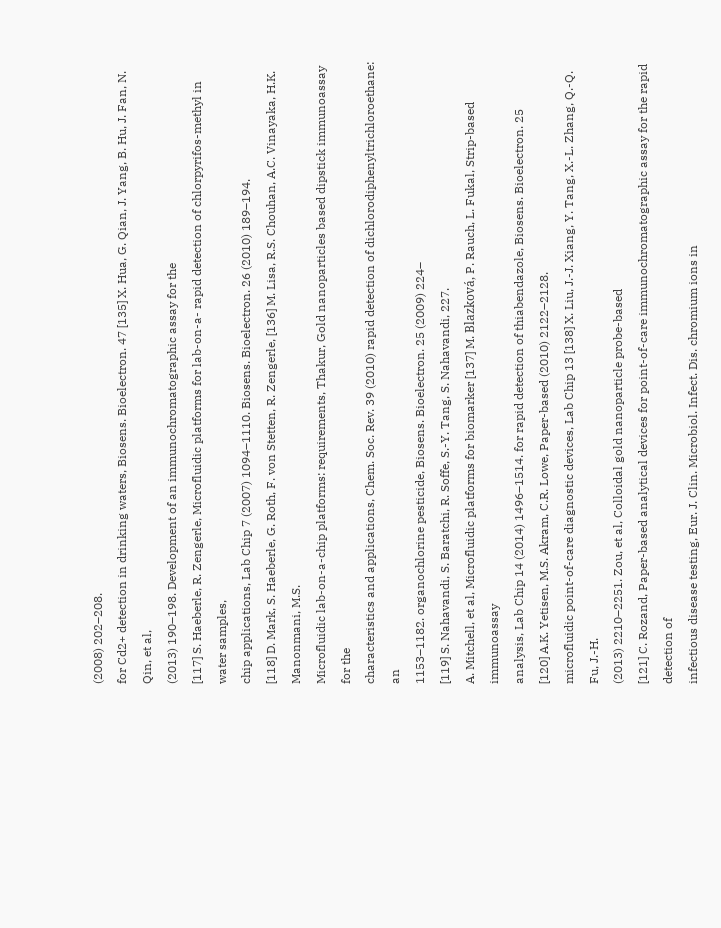(2008) 202–208.
for Cd2+ detection in drinking waters, Biosens. Bioelectron. 47 [135] X. Hua, G. Qian, J. Yang, B. Hu, J. Fan, N. Qin, et al,
(2013) 190–198. Development of an immunochromatographic assay for the
[117] S. Haeberle, R. Zengerle, Microfluidic platforms for lab-on-a- rapid detection of chlorpyrifos-methyl in water samples,
chip applications, Lab Chip 7 (2007) 1094–1110. Biosens. Bioelectron. 26 (2010) 189–194.
[118] D. Mark, S. Haeberle, G. Roth, F. von Stetten, R. Zengerle, [136] M. Lisa, R.S. Chouhan, A.C. Vinayaka, H.K. Manonmani, M.S.
Microfluidic lab-on-a-chip platforms: requirements, Thakur, Gold nanoparticles based dipstick immunoassay for the
characteristics and applications, Chem. Soc. Rev. 39 (2010) rapid detection of dichlorodiphenyltrichloroethane: an
1153–1182. organochlorine pesticide, Biosens. Bioelectron. 25 (2009) 224–
[119] S. Nahavandi, S. Baratchi, R. Soffe, S.-Y. Tang, S. Nahavandi, 227.
A. Mitchell, et al, Microfluidic platforms for biomarker [137] M. Blazková, P. Rauch, L. Fukal, Strip-based immunoassay
analysis, Lab Chip 14 (2014) 1496–1514. for rapid detection of thiabendazole, Biosens. Bioelectron. 25
[120] A.K. Yetisen, M.S. Akram, C.R. Lowe, Paper-based (2010) 2122–2128.
microfluidic point-of-care diagnostic devices, Lab Chip 13 [138] X. Liu, J.-J. Xiang, Y. Tang, X.-L. Zhang, Q.-Q. Fu, J.-H.
(2013) 2210–2251. Zou, et al, Colloidal gold nanoparticle probe-based
[121] C. Rozand, Paper-based analytical devices for point-of-care immunochromatographic assay for the rapid detection of
infectious disease testing, Eur. J. Clin. Microbiol. Infect. Dis. chromium ions in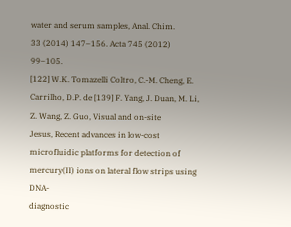water and serum samples, Anal. Chim.
33 (2014) 147–156. Acta 745 (2012) 99–105.
[122] W.K. Tomazelli Coltro, C.-M. Cheng, E. Carrilho, D.P. de [139] F. Yang, J. Duan, M. Li, Z. Wang, Z. Guo, Visual and on-site
Jesus, Recent advances in low-cost microfluidic platforms for detection of mercury(II) ions on lateral flow strips using DNA-
diagnostic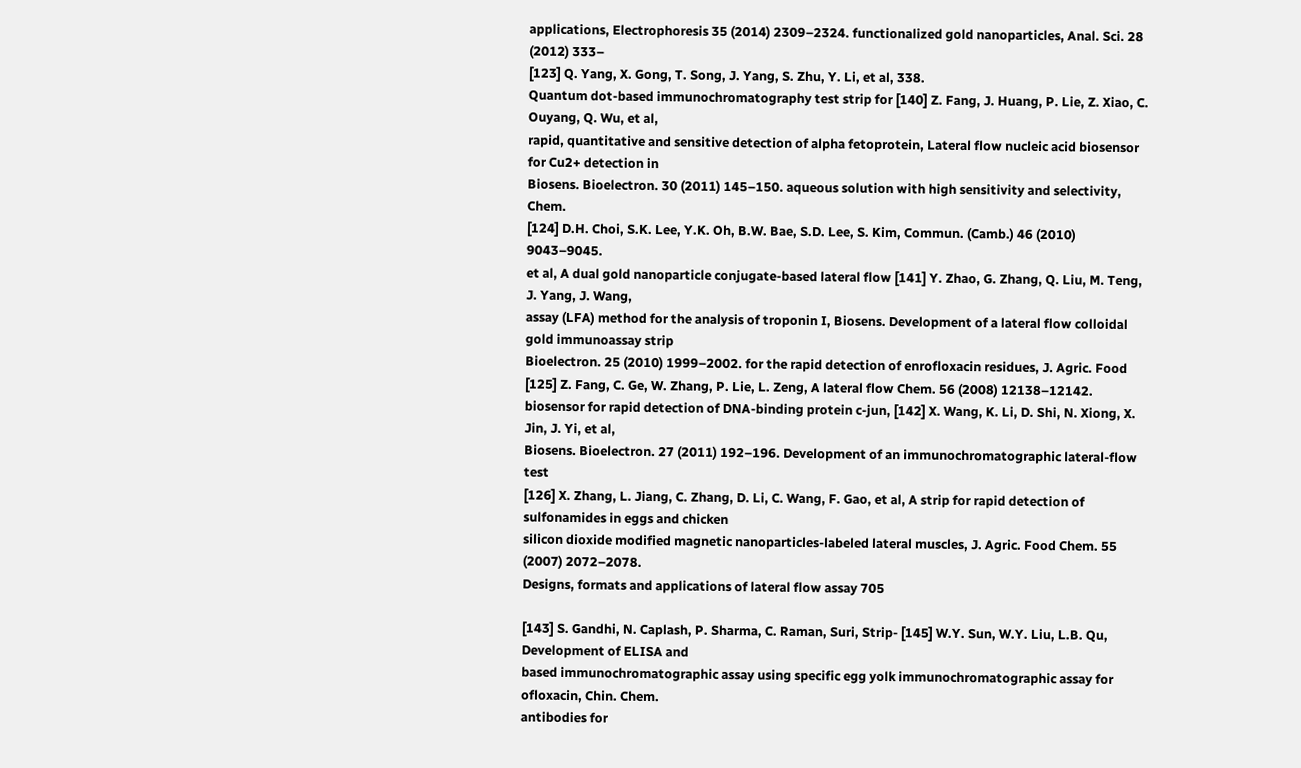applications, Electrophoresis 35 (2014) 2309–2324. functionalized gold nanoparticles, Anal. Sci. 28 (2012) 333–
[123] Q. Yang, X. Gong, T. Song, J. Yang, S. Zhu, Y. Li, et al, 338.
Quantum dot-based immunochromatography test strip for [140] Z. Fang, J. Huang, P. Lie, Z. Xiao, C. Ouyang, Q. Wu, et al,
rapid, quantitative and sensitive detection of alpha fetoprotein, Lateral flow nucleic acid biosensor for Cu2+ detection in
Biosens. Bioelectron. 30 (2011) 145–150. aqueous solution with high sensitivity and selectivity, Chem.
[124] D.H. Choi, S.K. Lee, Y.K. Oh, B.W. Bae, S.D. Lee, S. Kim, Commun. (Camb.) 46 (2010) 9043–9045.
et al, A dual gold nanoparticle conjugate-based lateral flow [141] Y. Zhao, G. Zhang, Q. Liu, M. Teng, J. Yang, J. Wang,
assay (LFA) method for the analysis of troponin I, Biosens. Development of a lateral flow colloidal gold immunoassay strip
Bioelectron. 25 (2010) 1999–2002. for the rapid detection of enrofloxacin residues, J. Agric. Food
[125] Z. Fang, C. Ge, W. Zhang, P. Lie, L. Zeng, A lateral flow Chem. 56 (2008) 12138–12142.
biosensor for rapid detection of DNA-binding protein c-jun, [142] X. Wang, K. Li, D. Shi, N. Xiong, X. Jin, J. Yi, et al,
Biosens. Bioelectron. 27 (2011) 192–196. Development of an immunochromatographic lateral-flow test
[126] X. Zhang, L. Jiang, C. Zhang, D. Li, C. Wang, F. Gao, et al, A strip for rapid detection of sulfonamides in eggs and chicken
silicon dioxide modified magnetic nanoparticles-labeled lateral muscles, J. Agric. Food Chem. 55 (2007) 2072–2078.
Designs, formats and applications of lateral flow assay 705

[143] S. Gandhi, N. Caplash, P. Sharma, C. Raman, Suri, Strip- [145] W.Y. Sun, W.Y. Liu, L.B. Qu, Development of ELISA and
based immunochromatographic assay using specific egg yolk immunochromatographic assay for ofloxacin, Chin. Chem.
antibodies for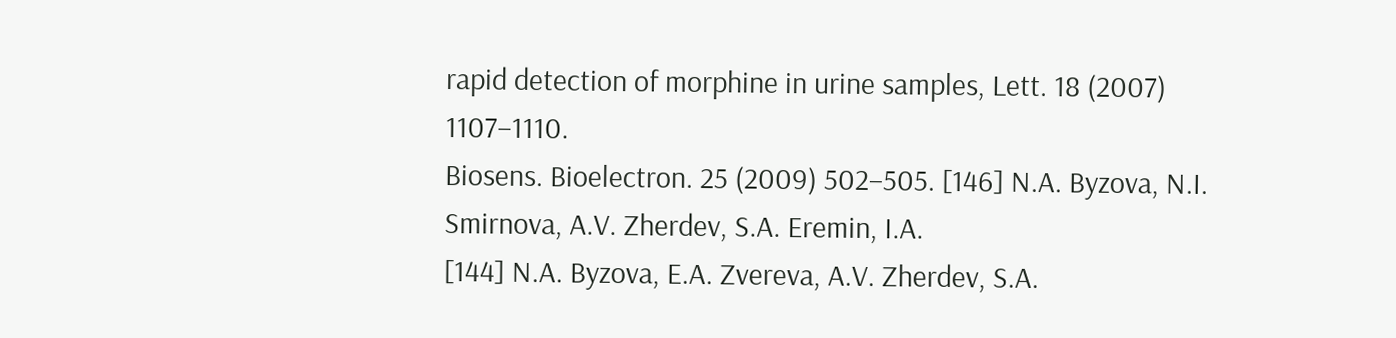rapid detection of morphine in urine samples, Lett. 18 (2007) 1107–1110.
Biosens. Bioelectron. 25 (2009) 502–505. [146] N.A. Byzova, N.I. Smirnova, A.V. Zherdev, S.A. Eremin, I.A.
[144] N.A. Byzova, E.A. Zvereva, A.V. Zherdev, S.A.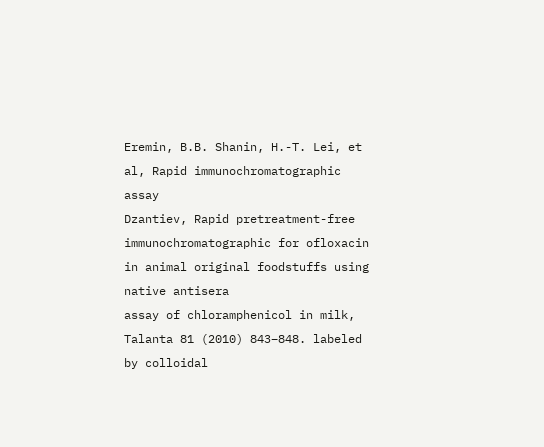Eremin, B.B. Shanin, H.-T. Lei, et al, Rapid immunochromatographic assay
Dzantiev, Rapid pretreatment-free immunochromatographic for ofloxacin in animal original foodstuffs using native antisera
assay of chloramphenicol in milk, Talanta 81 (2010) 843–848. labeled by colloidal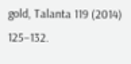gold, Talanta 119 (2014) 125–132.